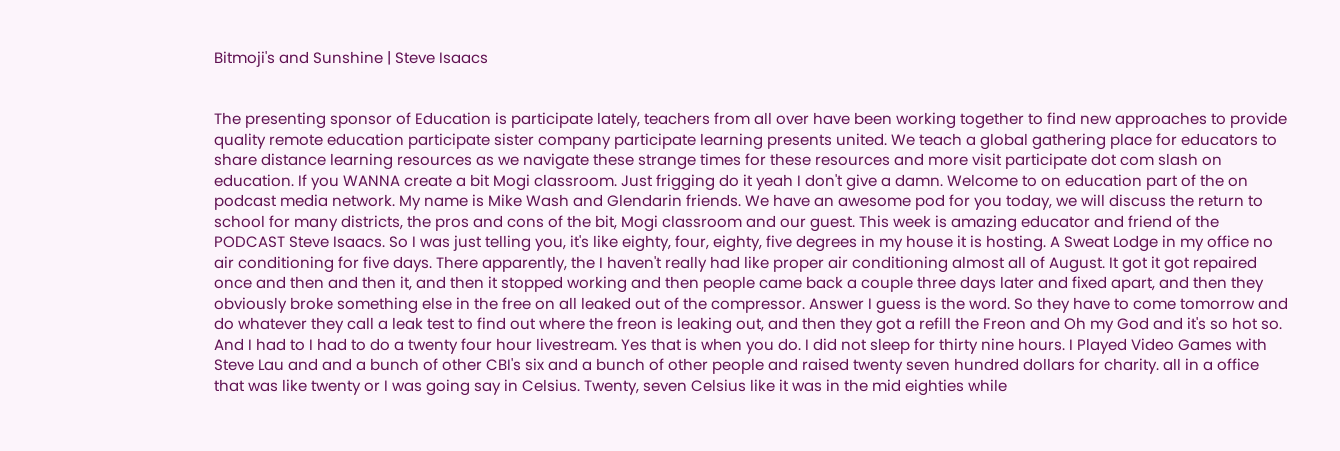Bitmoji's and Sunshine | Steve Isaacs


The presenting sponsor of Education is participate lately, teachers from all over have been working together to find new approaches to provide quality remote education participate sister company participate learning presents united. We teach a global gathering place for educators to share distance learning resources as we navigate these strange times for these resources and more visit participate dot com slash on education. If you WANNA create a bit Mogi classroom. Just frigging do it yeah I don't give a damn. Welcome to on education part of the on podcast media network. My name is Mike Wash and Glendarin friends. We have an awesome pod for you today, we will discuss the return to school for many districts, the pros and cons of the bit, Mogi classroom and our guest. This week is amazing educator and friend of the PODCAST Steve Isaacs. So I was just telling you, it's like eighty, four, eighty, five degrees in my house it is hosting. A Sweat Lodge in my office no air conditioning for five days. There apparently, the I haven't really had like proper air conditioning almost all of August. It got it got repaired once and then and then it, and then it stopped working and then people came back a couple three days later and fixed apart, and then they obviously broke something else in the free on all leaked out of the compressor. Answer I guess is the word. So they have to come tomorrow and do whatever they call a leak test to find out where the freon is leaking out, and then they got a refill the Freon and Oh my God and it's so hot so. And I had to I had to do a twenty four hour livestream. Yes that is when you do. I did not sleep for thirty nine hours. I Played Video Games with Steve Lau and and a bunch of other CBI's six and a bunch of other people and raised twenty seven hundred dollars for charity. all in a office that was like twenty or I was going say in Celsius. Twenty, seven Celsius like it was in the mid eighties while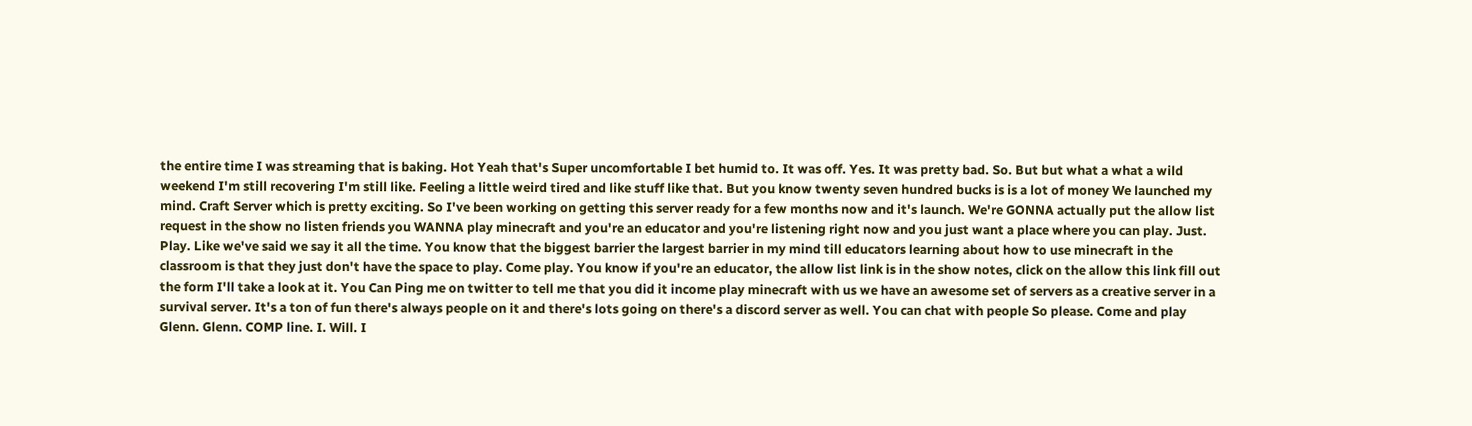the entire time I was streaming that is baking. Hot Yeah that's Super uncomfortable I bet humid to. It was off. Yes. It was pretty bad. So. But but what a what a wild weekend I'm still recovering I'm still like. Feeling a little weird tired and like stuff like that. But you know twenty seven hundred bucks is is a lot of money We launched my mind. Craft Server which is pretty exciting. So I've been working on getting this server ready for a few months now and it's launch. We're GONNA actually put the allow list request in the show no listen friends you WANNA play minecraft and you're an educator and you're listening right now and you just want a place where you can play. Just. Play. Like we've said we say it all the time. You know that the biggest barrier the largest barrier in my mind till educators learning about how to use minecraft in the classroom is that they just don't have the space to play. Come play. You know if you're an educator, the allow list link is in the show notes, click on the allow this link fill out the form I'll take a look at it. You Can Ping me on twitter to tell me that you did it income play minecraft with us we have an awesome set of servers as a creative server in a survival server. It's a ton of fun there's always people on it and there's lots going on there's a discord server as well. You can chat with people So please. Come and play Glenn. Glenn. COMP line. I. Will. I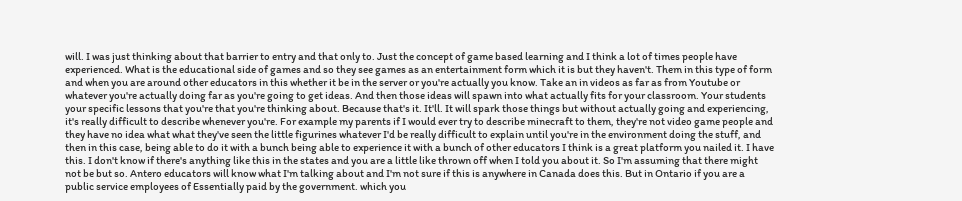will. I was just thinking about that barrier to entry and that only to. Just the concept of game based learning and I think a lot of times people have experienced. What is the educational side of games and so they see games as an entertainment form which it is but they haven't. Them in this type of form and when you are around other educators in this whether it be in the server or you're actually you know. Take an in videos as far as from Youtube or whatever you're actually doing far as you're going to get ideas. And then those ideas will spawn into what actually fits for your classroom. Your students your specific lessons that you're that you're thinking about. Because that's it. It'll. It will spark those things but without actually going and experiencing, it's really difficult to describe whenever you're. For example my parents if I would ever try to describe minecraft to them, they're not video game people and they have no idea what what they've seen the little figurines whatever I'd be really difficult to explain until you're in the environment doing the stuff, and then in this case, being able to do it with a bunch being able to experience it with a bunch of other educators I think is a great platform you nailed it. I have this. I don't know if there's anything like this in the states and you are a little like thrown off when I told you about it. So I'm assuming that there might not be but so. Antero educators will know what I'm talking about and I'm not sure if this is anywhere in Canada does this. But in Ontario if you are a public service employees of Essentially paid by the government. which you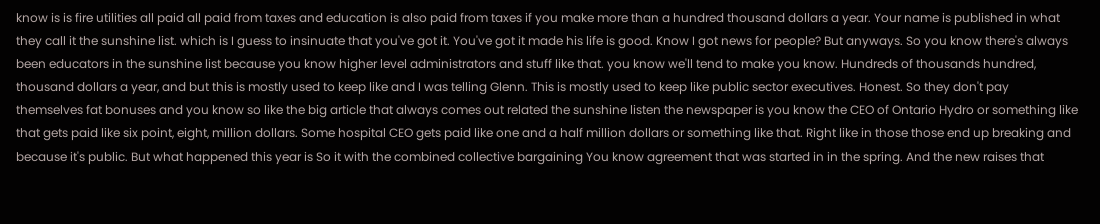know is is fire utilities all paid all paid from taxes and education is also paid from taxes if you make more than a hundred thousand dollars a year. Your name is published in what they call it the sunshine list. which is I guess to insinuate that you've got it. You've got it made his life is good. Know I got news for people? But anyways. So you know there's always been educators in the sunshine list because you know higher level administrators and stuff like that. you know we'll tend to make you know. Hundreds of thousands hundred, thousand dollars a year, and but this is mostly used to keep like and I was telling Glenn. This is mostly used to keep like public sector executives. Honest. So they don't pay themselves fat bonuses and you know so like the big article that always comes out related the sunshine listen the newspaper is you know the CEO of Ontario Hydro or something like that gets paid like six point, eight, million dollars. Some hospital CEO gets paid like one and a half million dollars or something like that. Right like in those those end up breaking and because it's public. But what happened this year is So it with the combined collective bargaining You know agreement that was started in in the spring. And the new raises that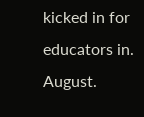kicked in for educators in. August.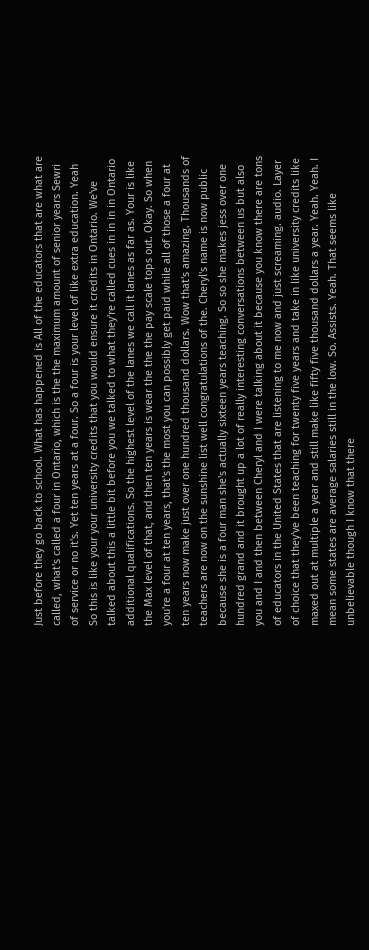Just before they go back to school. What has happened is All of the educators that are what are called, what's called a four in Ontario, which is the the maximum amount of senior years Sewri of service or no it's. Yet ten years at a four. So a four is your level of like extra education. Yeah So this is like your your university credits that you would ensure it credits in Ontario. We've talked about this a little bit before you we talked to what they're called cues in in in in Ontario additional qualifications. So the highest level of the lanes we call it lanes as far as. Your is like the Max level of that, and then ten years is wear the the the pay scale tops out. Okay. So when you're a four at ten years, that's the most you can possibly get paid while all of those a four at ten years now make just over one hundred thousand dollars. Wow that's amazing. Thousands of teachers are now on the sunshine list well congratulations of the. Cheryl's name is now public because she is a four man she's actually sixteen years teaching. So so she makes jess over one hundred grand and it brought up a lot of really interesting conversations between us but also you and I and then between Cheryl and I were talking about it because you know there are tons of educators in the United States that are listening to me now and just screaming. audio. Layer of choice that they've been teaching for twenty five years and take in like university credits like maxed out at multiple a year and still make like fifty five thousand dollars a year. Yeah. Yeah. I mean some states are average salaries still in the low. So. Assists. Yeah. That seems like unbelievable though I know that there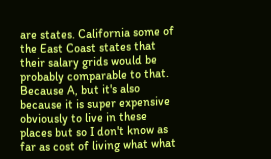are states. California some of the East Coast states that their salary grids would be probably comparable to that. Because A, but it's also because it is super expensive obviously to live in these places but so I don't know as far as cost of living what what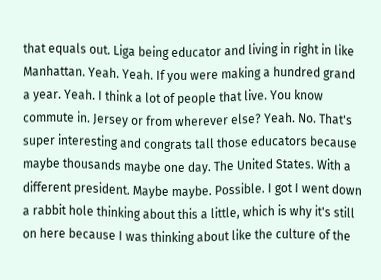that equals out. Liga being educator and living in right in like Manhattan. Yeah. Yeah. If you were making a hundred grand a year. Yeah. I think a lot of people that live. You know commute in. Jersey or from wherever else? Yeah. No. That's super interesting and congrats tall those educators because maybe thousands maybe one day. The United States. With a different president. Maybe maybe. Possible. I got I went down a rabbit hole thinking about this a little, which is why it's still on here because I was thinking about like the culture of the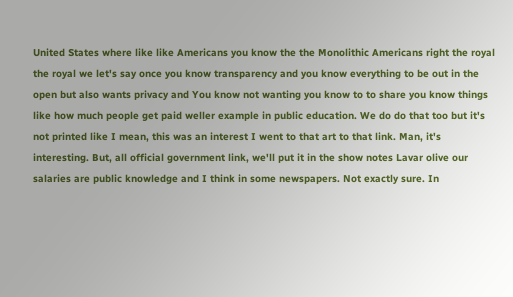United States where like like Americans you know the the Monolithic Americans right the royal the royal we let's say once you know transparency and you know everything to be out in the open but also wants privacy and You know not wanting you know to to share you know things like how much people get paid weller example in public education. We do do that too but it's not printed like I mean, this was an interest I went to that art to that link. Man, it's interesting. But, all official government link, we'll put it in the show notes Lavar olive our salaries are public knowledge and I think in some newspapers. Not exactly sure. In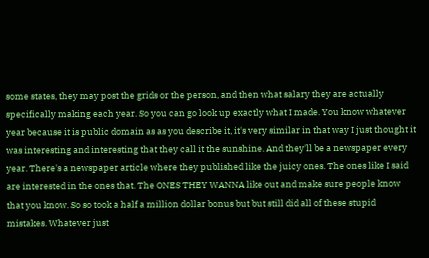some states, they may post the grids or the person, and then what salary they are actually specifically making each year. So you can go look up exactly what I made. You know whatever year because it is public domain as as you describe it, it's very similar in that way I just thought it was interesting and interesting that they call it the sunshine. And they'll be a newspaper every year. There's a newspaper article where they published like the juicy ones. The ones like I said are interested in the ones that. The ONES THEY WANNA like out and make sure people know that you know. So so took a half a million dollar bonus but but still did all of these stupid mistakes. Whatever just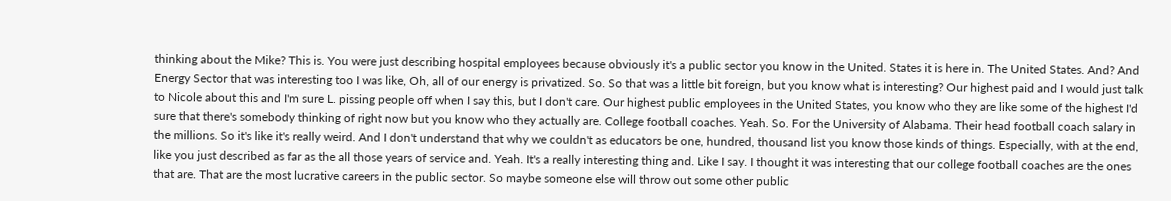thinking about the Mike? This is. You were just describing hospital employees because obviously it's a public sector you know in the United. States it is here in. The United States. And? And Energy Sector that was interesting too I was like, Oh, all of our energy is privatized. So. So that was a little bit foreign, but you know what is interesting? Our highest paid and I would just talk to Nicole about this and I'm sure L. pissing people off when I say this, but I don't care. Our highest public employees in the United States, you know who they are like some of the highest I'd sure that there's somebody thinking of right now but you know who they actually are. College football coaches. Yeah. So. For the University of Alabama. Their head football coach salary in the millions. So it's like it's really weird. And I don't understand that why we couldn't as educators be one, hundred, thousand list you know those kinds of things. Especially, with at the end, like you just described as far as the all those years of service and. Yeah. It's a really interesting thing and. Like I say. I thought it was interesting that our college football coaches are the ones that are. That are the most lucrative careers in the public sector. So maybe someone else will throw out some other public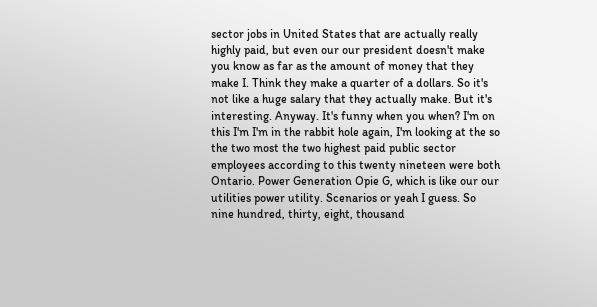sector jobs in United States that are actually really highly paid, but even our our president doesn't make you know as far as the amount of money that they make I. Think they make a quarter of a dollars. So it's not like a huge salary that they actually make. But it's interesting. Anyway. It's funny when you when? I'm on this I'm I'm in the rabbit hole again, I'm looking at the so the two most the two highest paid public sector employees according to this twenty nineteen were both Ontario. Power Generation Opie G, which is like our our utilities power utility. Scenarios or yeah I guess. So nine hundred, thirty, eight, thousand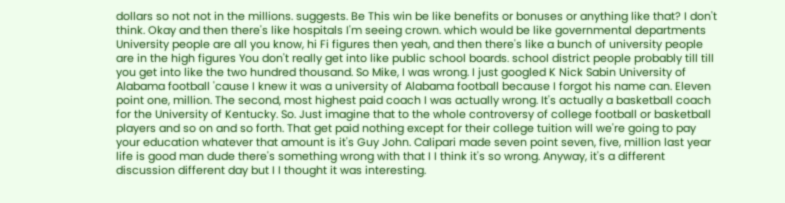dollars so not not in the millions. suggests. Be This win be like benefits or bonuses or anything like that? I don't think. Okay and then there's like hospitals I'm seeing crown. which would be like governmental departments University people are all you know, hi Fi figures then yeah, and then there's like a bunch of university people are in the high figures You don't really get into like public school boards. school district people probably till till you get into like the two hundred thousand. So Mike, I was wrong. I just googled K Nick Sabin University of Alabama football 'cause I knew it was a university of Alabama football because I forgot his name can. Eleven point one, million. The second, most highest paid coach I was actually wrong. It's actually a basketball coach for the University of Kentucky. So. Just imagine that to the whole controversy of college football or basketball players and so on and so forth. That get paid nothing except for their college tuition will we're going to pay your education whatever that amount is it's Guy John. Calipari made seven point seven, five, million last year life is good man dude there's something wrong with that I I think it's so wrong. Anyway, it's a different discussion different day but I I thought it was interesting.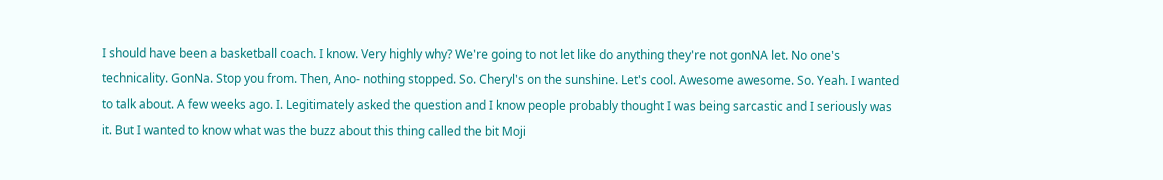I should have been a basketball coach. I know. Very highly why? We're going to not let like do anything they're not gonNA let. No one's technicality. GonNa. Stop you from. Then, Ano- nothing stopped. So. Cheryl's on the sunshine. Let's cool. Awesome awesome. So. Yeah. I wanted to talk about. A few weeks ago. I. Legitimately asked the question and I know people probably thought I was being sarcastic and I seriously was it. But I wanted to know what was the buzz about this thing called the bit Moji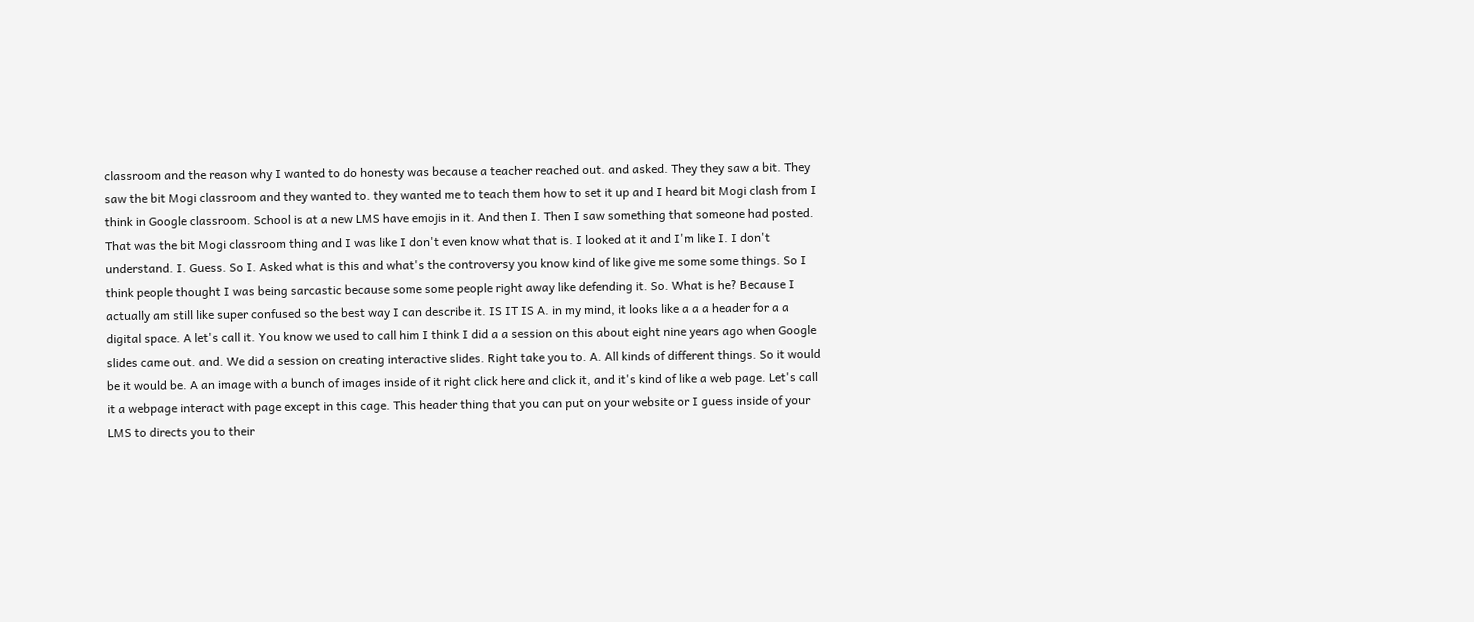classroom and the reason why I wanted to do honesty was because a teacher reached out. and asked. They they saw a bit. They saw the bit Mogi classroom and they wanted to. they wanted me to teach them how to set it up and I heard bit Mogi clash from I think in Google classroom. School is at a new LMS have emojis in it. And then I. Then I saw something that someone had posted. That was the bit Mogi classroom thing and I was like I don't even know what that is. I looked at it and I'm like I. I don't understand. I. Guess. So I. Asked what is this and what's the controversy you know kind of like give me some some things. So I think people thought I was being sarcastic because some some people right away like defending it. So. What is he? Because I actually am still like super confused so the best way I can describe it. IS IT IS A. in my mind, it looks like a a a header for a a digital space. A let's call it. You know we used to call him I think I did a a session on this about eight nine years ago when Google slides came out. and. We did a session on creating interactive slides. Right take you to. A. All kinds of different things. So it would be it would be. A an image with a bunch of images inside of it right click here and click it, and it's kind of like a web page. Let's call it a webpage interact with page except in this cage. This header thing that you can put on your website or I guess inside of your LMS to directs you to their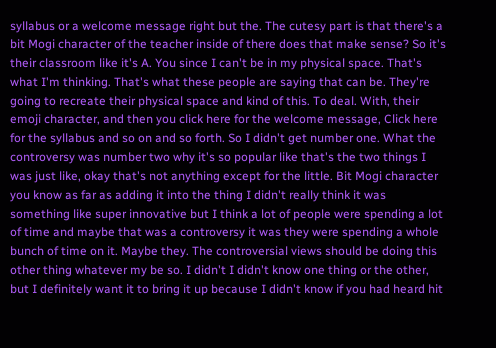syllabus or a welcome message right but the. The cutesy part is that there's a bit Mogi character of the teacher inside of there does that make sense? So it's their classroom like it's A. You since I can't be in my physical space. That's what I'm thinking. That's what these people are saying that can be. They're going to recreate their physical space and kind of this. To deal. With, their emoji character, and then you click here for the welcome message, Click here for the syllabus and so on and so forth. So I didn't get number one. What the controversy was number two why it's so popular like that's the two things I was just like, okay that's not anything except for the little. Bit Mogi character you know as far as adding it into the thing I didn't really think it was something like super innovative but I think a lot of people were spending a lot of time and maybe that was a controversy it was they were spending a whole bunch of time on it. Maybe they. The controversial views should be doing this other thing whatever my be so. I didn't I didn't know one thing or the other, but I definitely want it to bring it up because I didn't know if you had heard hit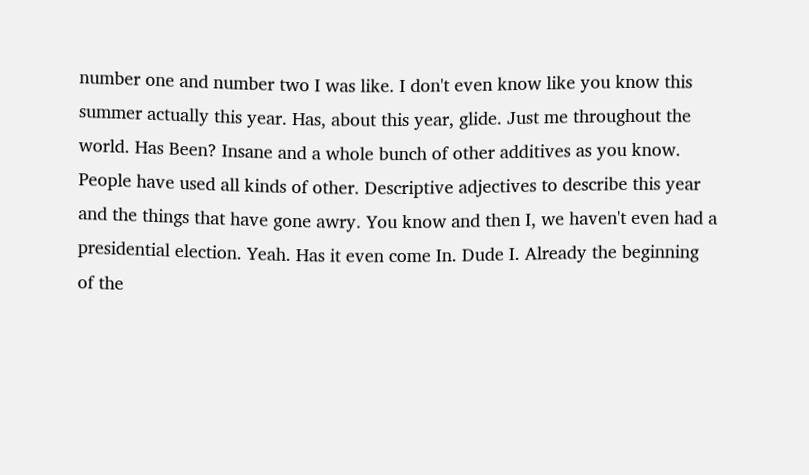number one and number two I was like. I don't even know like you know this summer actually this year. Has, about this year, glide. Just me throughout the world. Has Been? Insane and a whole bunch of other additives as you know. People have used all kinds of other. Descriptive adjectives to describe this year and the things that have gone awry. You know and then I, we haven't even had a presidential election. Yeah. Has it even come In. Dude I. Already the beginning of the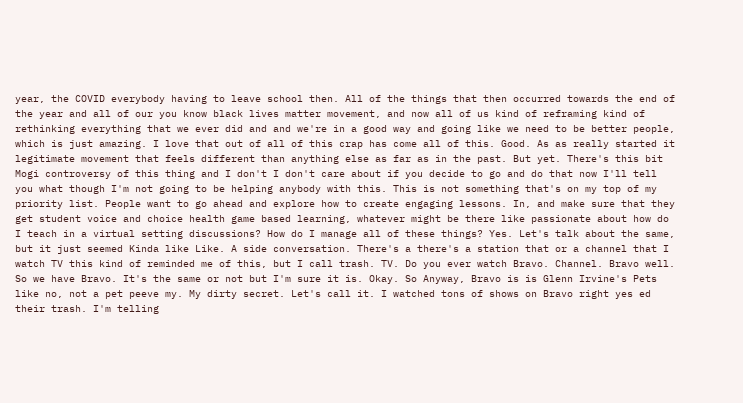year, the COVID everybody having to leave school then. All of the things that then occurred towards the end of the year and all of our you know black lives matter movement, and now all of us kind of reframing kind of rethinking everything that we ever did and and we're in a good way and going like we need to be better people, which is just amazing. I love that out of all of this crap has come all of this. Good. As as really started it legitimate movement that feels different than anything else as far as in the past. But yet. There's this bit Mogi controversy of this thing and I don't I don't care about if you decide to go and do that now I'll tell you what though I'm not going to be helping anybody with this. This is not something that's on my top of my priority list. People want to go ahead and explore how to create engaging lessons. In, and make sure that they get student voice and choice health game based learning, whatever might be there like passionate about how do I teach in a virtual setting discussions? How do I manage all of these things? Yes. Let's talk about the same, but it just seemed Kinda like Like. A side conversation. There's a there's a station that or a channel that I watch TV this kind of reminded me of this, but I call trash. TV. Do you ever watch Bravo. Channel. Bravo well. So we have Bravo. It's the same or not but I'm sure it is. Okay. So Anyway, Bravo is is Glenn Irvine's Pets like no, not a pet peeve my. My dirty secret. Let's call it. I watched tons of shows on Bravo right yes ed their trash. I'm telling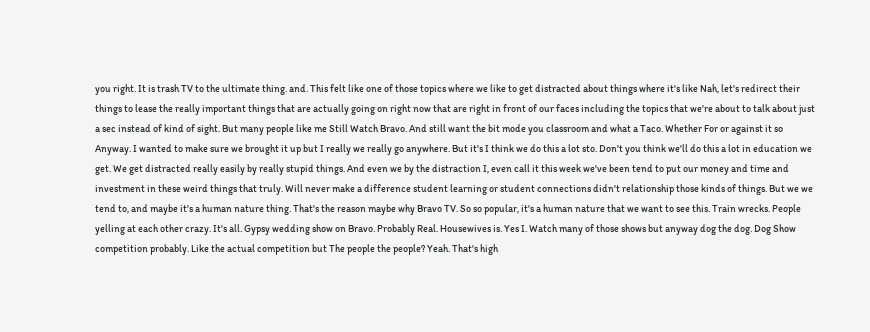you right. It is trash TV to the ultimate thing. and. This felt like one of those topics where we like to get distracted about things where it's like Nah, let's redirect their things to lease the really important things that are actually going on right now that are right in front of our faces including the topics that we're about to talk about just a sec instead of kind of sight. But many people like me Still Watch Bravo. And still want the bit mode you classroom and what a Taco. Whether For or against it so Anyway. I wanted to make sure we brought it up but I really we really go anywhere. But it's I think we do this a lot sto. Don't you think we'll do this a lot in education we get. We get distracted really easily by really stupid things. And even we by the distraction I, even call it this week we've been tend to put our money and time and investment in these weird things that truly. Will never make a difference student learning or student connections didn't relationship those kinds of things. But we we tend to, and maybe it's a human nature thing. That's the reason maybe why Bravo TV. So so popular, it's a human nature that we want to see this. Train wrecks. People yelling at each other crazy. It's all. Gypsy wedding show on Bravo. Probably Real. Housewives is. Yes I. Watch many of those shows but anyway dog the dog. Dog Show competition probably. Like the actual competition but The people the people? Yeah. That's high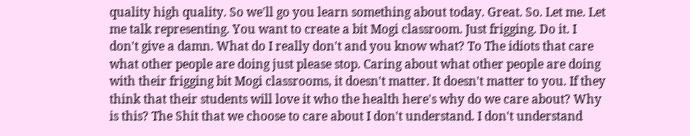quality high quality. So we'll go you learn something about today. Great. So. Let me. Let me talk representing. You want to create a bit Mogi classroom. Just frigging. Do it. I don't give a damn. What do I really don't and you know what? To The idiots that care what other people are doing just please stop. Caring about what other people are doing with their frigging bit Mogi classrooms, it doesn't matter. It doesn't matter to you. If they think that their students will love it who the health here's why do we care about? Why is this? The Shit that we choose to care about I don't understand. I don't understand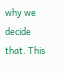why we decide that. This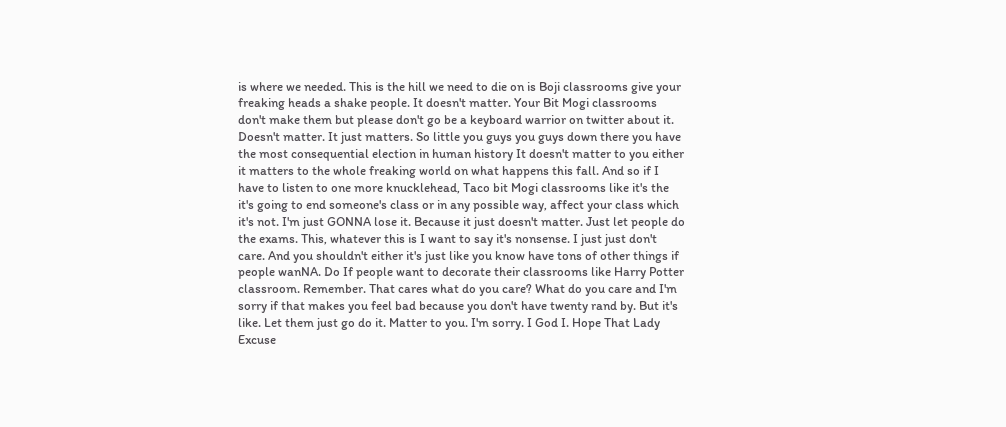is where we needed. This is the hill we need to die on is Boji classrooms give your freaking heads a shake people. It doesn't matter. Your Bit Mogi classrooms don't make them but please don't go be a keyboard warrior on twitter about it. Doesn't matter. It just matters. So little you guys you guys down there you have the most consequential election in human history It doesn't matter to you either it matters to the whole freaking world on what happens this fall. And so if I have to listen to one more knucklehead, Taco bit Mogi classrooms like it's the it's going to end someone's class or in any possible way, affect your class which it's not. I'm just GONNA lose it. Because it just doesn't matter. Just let people do the exams. This, whatever this is I want to say it's nonsense. I just just don't care. And you shouldn't either it's just like you know have tons of other things if people wanNA. Do If people want to decorate their classrooms like Harry Potter classroom. Remember. That cares what do you care? What do you care and I'm sorry if that makes you feel bad because you don't have twenty rand by. But it's like. Let them just go do it. Matter to you. I'm sorry. I God I. Hope That Lady Excuse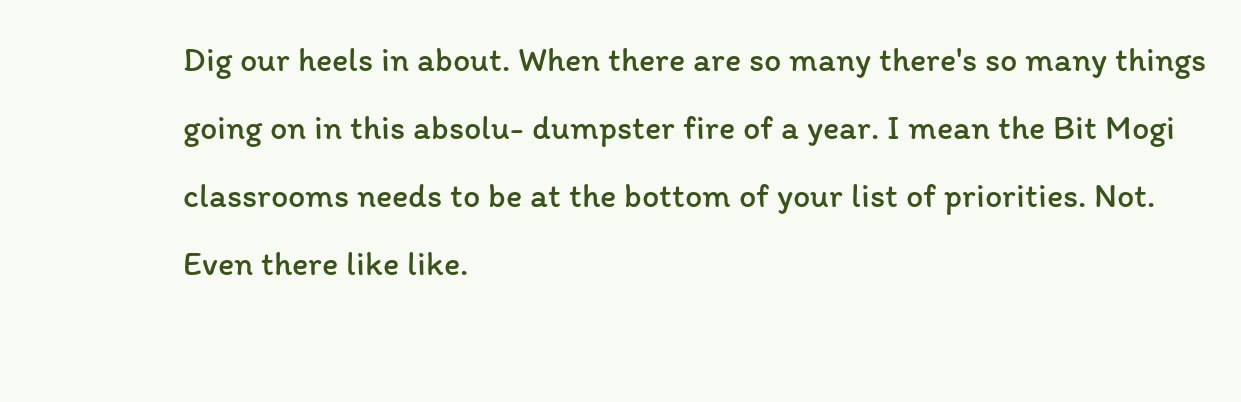Dig our heels in about. When there are so many there's so many things going on in this absolu- dumpster fire of a year. I mean the Bit Mogi classrooms needs to be at the bottom of your list of priorities. Not. Even there like like.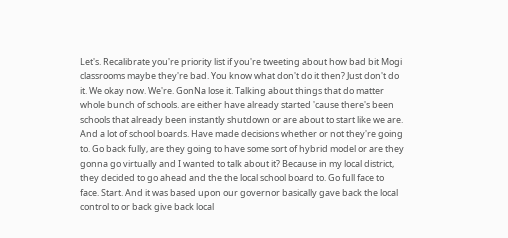Let's. Recalibrate you're priority list if you're tweeting about how bad bit Mogi classrooms maybe they're bad. You know what don't do it then? Just don't do it. We okay now. We're. GonNa lose it. Talking about things that do matter whole bunch of schools. are either have already started 'cause there's been schools that already been instantly shutdown or are about to start like we are. And a lot of school boards. Have made decisions whether or not they're going to. Go back fully, are they going to have some sort of hybrid model or are they gonna go virtually and I wanted to talk about it? Because in my local district, they decided to go ahead and the the local school board to. Go full face to face. Start. And it was based upon our governor basically gave back the local control to or back give back local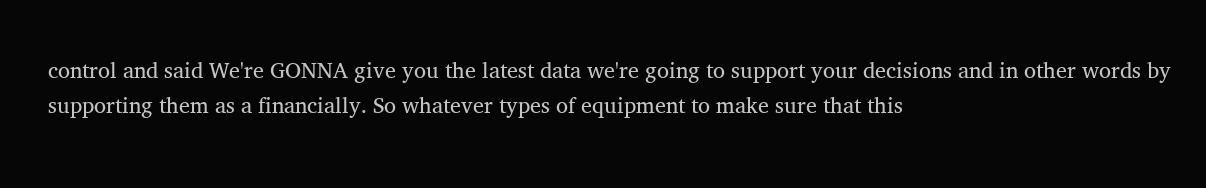control and said We're GONNA give you the latest data we're going to support your decisions and in other words by supporting them as a financially. So whatever types of equipment to make sure that this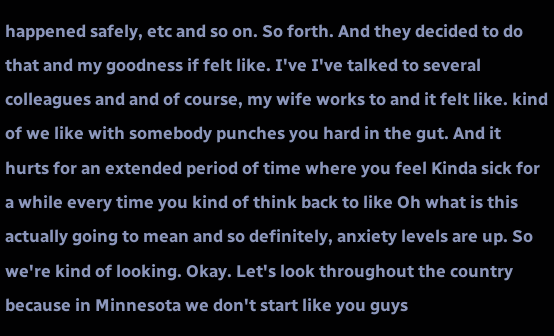happened safely, etc and so on. So forth. And they decided to do that and my goodness if felt like. I've I've talked to several colleagues and and of course, my wife works to and it felt like. kind of we like with somebody punches you hard in the gut. And it hurts for an extended period of time where you feel Kinda sick for a while every time you kind of think back to like Oh what is this actually going to mean and so definitely, anxiety levels are up. So we're kind of looking. Okay. Let's look throughout the country because in Minnesota we don't start like you guys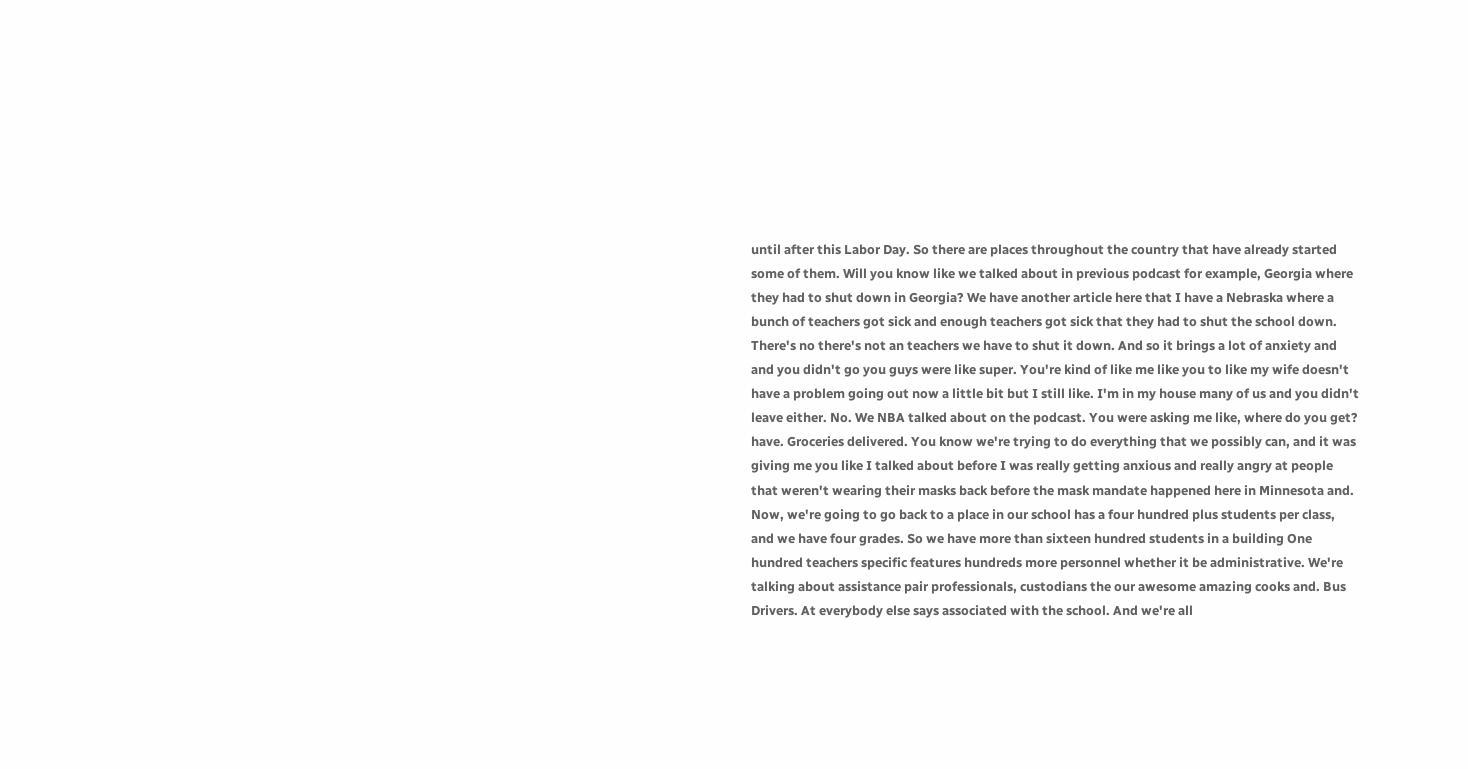until after this Labor Day. So there are places throughout the country that have already started some of them. Will you know like we talked about in previous podcast for example, Georgia where they had to shut down in Georgia? We have another article here that I have a Nebraska where a bunch of teachers got sick and enough teachers got sick that they had to shut the school down. There's no there's not an teachers we have to shut it down. And so it brings a lot of anxiety and and you didn't go you guys were like super. You're kind of like me like you to like my wife doesn't have a problem going out now a little bit but I still like. I'm in my house many of us and you didn't leave either. No. We NBA talked about on the podcast. You were asking me like, where do you get? have. Groceries delivered. You know we're trying to do everything that we possibly can, and it was giving me you like I talked about before I was really getting anxious and really angry at people that weren't wearing their masks back before the mask mandate happened here in Minnesota and. Now, we're going to go back to a place in our school has a four hundred plus students per class, and we have four grades. So we have more than sixteen hundred students in a building One hundred teachers specific features hundreds more personnel whether it be administrative. We're talking about assistance pair professionals, custodians the our awesome amazing cooks and. Bus Drivers. At everybody else says associated with the school. And we're all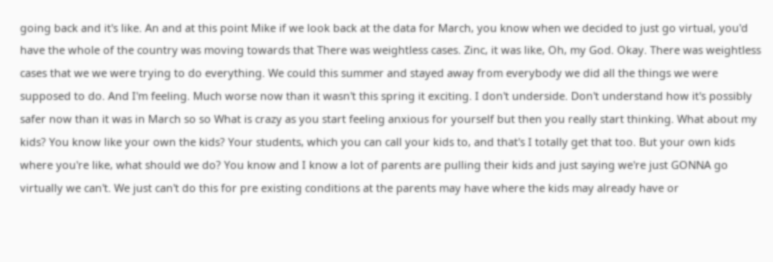going back and it's like. An and at this point Mike if we look back at the data for March, you know when we decided to just go virtual, you'd have the whole of the country was moving towards that There was weightless cases. Zinc, it was like, Oh, my God. Okay. There was weightless cases that we we were trying to do everything. We could this summer and stayed away from everybody we did all the things we were supposed to do. And I'm feeling. Much worse now than it wasn't this spring it exciting. I don't underside. Don't understand how it's possibly safer now than it was in March so so What is crazy as you start feeling anxious for yourself but then you really start thinking. What about my kids? You know like your own the kids? Your students, which you can call your kids to, and that's I totally get that too. But your own kids where you're like, what should we do? You know and I know a lot of parents are pulling their kids and just saying we're just GONNA go virtually we can't. We just can't do this for pre existing conditions at the parents may have where the kids may already have or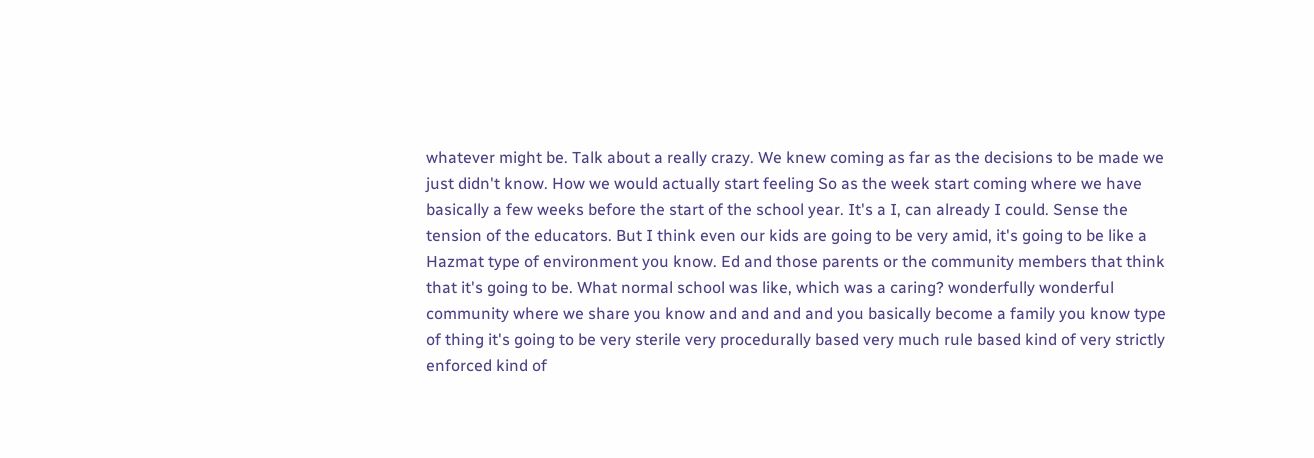whatever might be. Talk about a really crazy. We knew coming as far as the decisions to be made we just didn't know. How we would actually start feeling So as the week start coming where we have basically a few weeks before the start of the school year. It's a I, can already I could. Sense the tension of the educators. But I think even our kids are going to be very amid, it's going to be like a Hazmat type of environment you know. Ed and those parents or the community members that think that it's going to be. What normal school was like, which was a caring? wonderfully wonderful community where we share you know and and and and you basically become a family you know type of thing it's going to be very sterile very procedurally based very much rule based kind of very strictly enforced kind of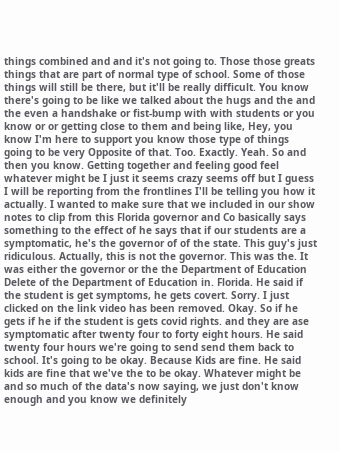things combined and and it's not going to. Those those greats things that are part of normal type of school. Some of those things will still be there, but it'll be really difficult. You know there's going to be like we talked about the hugs and the and the even a handshake or fist-bump with with students or you know or or getting close to them and being like, Hey, you know I'm here to support you know those type of things going to be very Opposite of that. Too. Exactly. Yeah. So and then you know. Getting together and feeling good feel whatever might be I just it seems crazy seems off but I guess I will be reporting from the frontlines I'll be telling you how it actually. I wanted to make sure that we included in our show notes to clip from this Florida governor and Co basically says something to the effect of he says that if our students are a symptomatic, he's the governor of of the state. This guy's just ridiculous. Actually, this is not the governor. This was the. It was either the governor or the the Department of Education Delete of the Department of Education in. Florida. He said if the student is get symptoms, he gets covert. Sorry. I just clicked on the link video has been removed. Okay. So if he gets if he if the student is gets covid rights. and they are ase symptomatic after twenty four to forty eight hours. He said twenty four hours we're going to send send them back to school. It's going to be okay. Because Kids are fine. He said kids are fine that we've the to be okay. Whatever might be and so much of the data's now saying, we just don't know enough and you know we definitely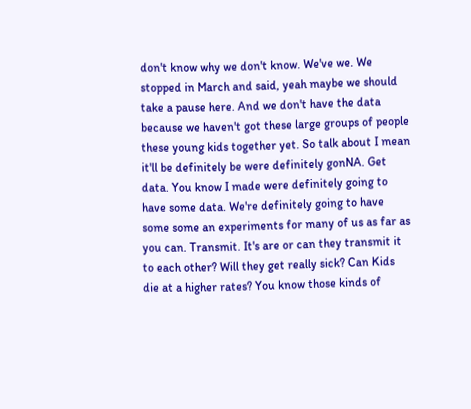don't know why we don't know. We've we. We stopped in March and said, yeah maybe we should take a pause here. And we don't have the data because we haven't got these large groups of people these young kids together yet. So talk about I mean it'll be definitely be were definitely gonNA. Get data. You know I made were definitely going to have some data. We're definitely going to have some some an experiments for many of us as far as you can. Transmit. It's are or can they transmit it to each other? Will they get really sick? Can Kids die at a higher rates? You know those kinds of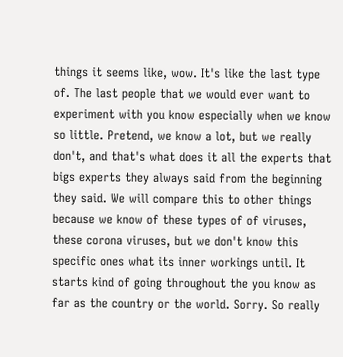things it seems like, wow. It's like the last type of. The last people that we would ever want to experiment with you know especially when we know so little. Pretend, we know a lot, but we really don't, and that's what does it all the experts that bigs experts they always said from the beginning they said. We will compare this to other things because we know of these types of of viruses, these corona viruses, but we don't know this specific ones what its inner workings until. It starts kind of going throughout the you know as far as the country or the world. Sorry. So really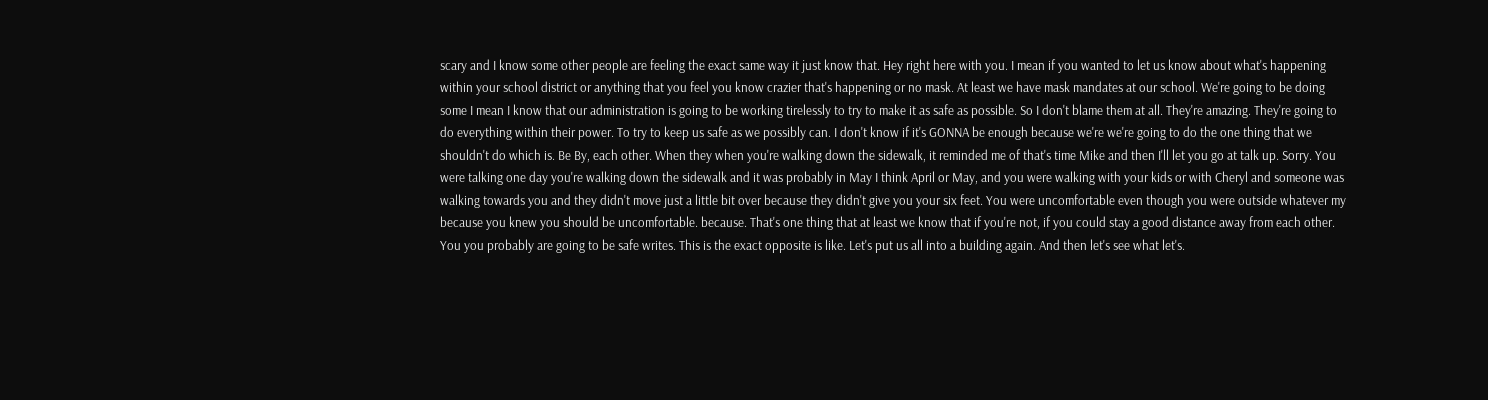scary and I know some other people are feeling the exact same way it just know that. Hey right here with you. I mean if you wanted to let us know about what's happening within your school district or anything that you feel you know crazier that's happening or no mask. At least we have mask mandates at our school. We're going to be doing some I mean I know that our administration is going to be working tirelessly to try to make it as safe as possible. So I don't blame them at all. They're amazing. They're going to do everything within their power. To try to keep us safe as we possibly can. I don't know if it's GONNA be enough because we're we're going to do the one thing that we shouldn't do which is. Be By, each other. When they when you're walking down the sidewalk, it reminded me of that's time Mike and then I'll let you go at talk up. Sorry. You were talking one day you're walking down the sidewalk and it was probably in May I think April or May, and you were walking with your kids or with Cheryl and someone was walking towards you and they didn't move just a little bit over because they didn't give you your six feet. You were uncomfortable even though you were outside whatever my because you knew you should be uncomfortable. because. That's one thing that at least we know that if you're not, if you could stay a good distance away from each other. You you probably are going to be safe writes. This is the exact opposite is like. Let's put us all into a building again. And then let's see what let's.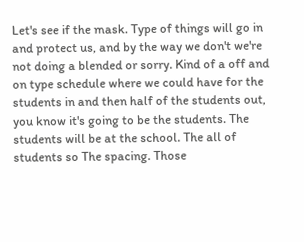Let's see if the mask. Type of things will go in and protect us, and by the way we don't we're not doing a blended or sorry. Kind of a off and on type schedule where we could have for the students in and then half of the students out, you know it's going to be the students. The students will be at the school. The all of students so The spacing. Those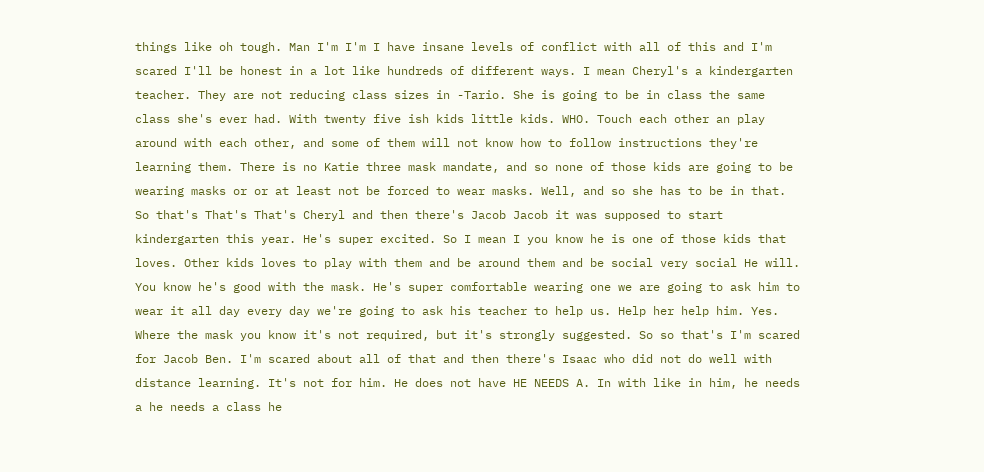things like oh tough. Man I'm I'm I have insane levels of conflict with all of this and I'm scared I'll be honest in a lot like hundreds of different ways. I mean Cheryl's a kindergarten teacher. They are not reducing class sizes in -Tario. She is going to be in class the same class she's ever had. With twenty five ish kids little kids. WHO. Touch each other an play around with each other, and some of them will not know how to follow instructions they're learning them. There is no Katie three mask mandate, and so none of those kids are going to be wearing masks or or at least not be forced to wear masks. Well, and so she has to be in that. So that's That's That's Cheryl and then there's Jacob Jacob it was supposed to start kindergarten this year. He's super excited. So I mean I you know he is one of those kids that loves. Other kids loves to play with them and be around them and be social very social He will. You know he's good with the mask. He's super comfortable wearing one we are going to ask him to wear it all day every day we're going to ask his teacher to help us. Help her help him. Yes. Where the mask you know it's not required, but it's strongly suggested. So so that's I'm scared for Jacob Ben. I'm scared about all of that and then there's Isaac who did not do well with distance learning. It's not for him. He does not have HE NEEDS A. In with like in him, he needs a he needs a class he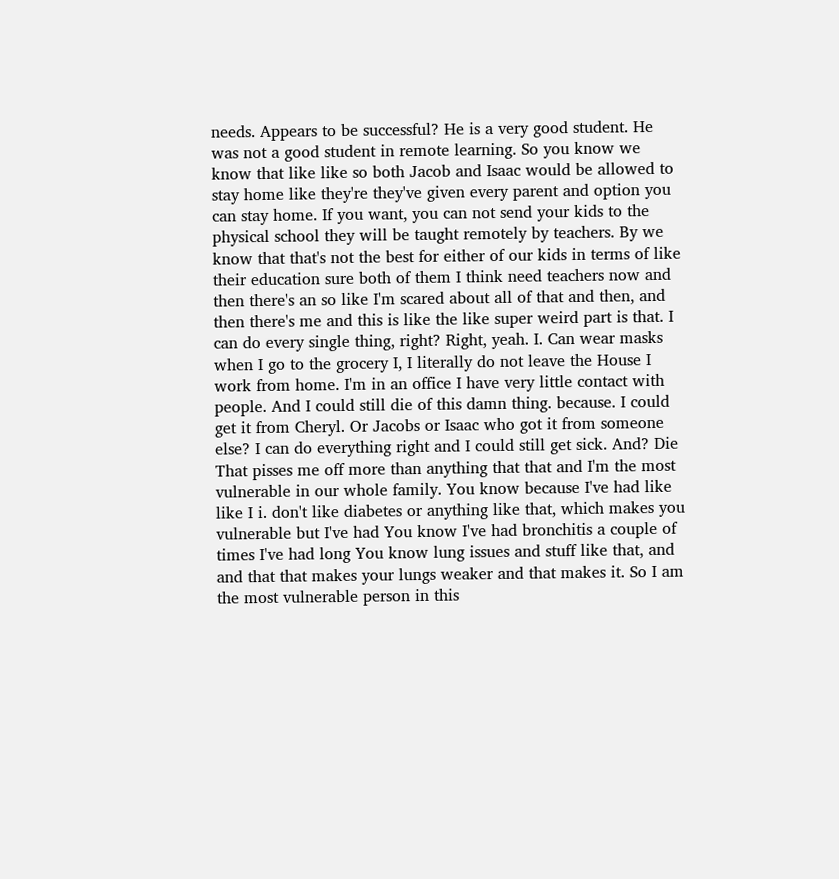needs. Appears to be successful? He is a very good student. He was not a good student in remote learning. So you know we know that like like so both Jacob and Isaac would be allowed to stay home like they're they've given every parent and option you can stay home. If you want, you can not send your kids to the physical school they will be taught remotely by teachers. By we know that that's not the best for either of our kids in terms of like their education sure both of them I think need teachers now and then there's an so like I'm scared about all of that and then, and then there's me and this is like the like super weird part is that. I can do every single thing, right? Right, yeah. I. Can wear masks when I go to the grocery I, I literally do not leave the House I work from home. I'm in an office I have very little contact with people. And I could still die of this damn thing. because. I could get it from Cheryl. Or Jacobs or Isaac who got it from someone else? I can do everything right and I could still get sick. And? Die That pisses me off more than anything that that and I'm the most vulnerable in our whole family. You know because I've had like like I i. don't like diabetes or anything like that, which makes you vulnerable but I've had You know I've had bronchitis a couple of times I've had long You know lung issues and stuff like that, and and that that makes your lungs weaker and that makes it. So I am the most vulnerable person in this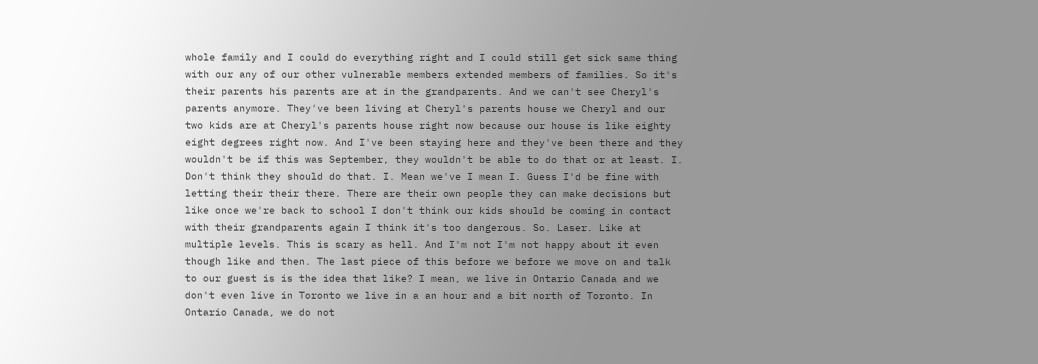whole family and I could do everything right and I could still get sick same thing with our any of our other vulnerable members extended members of families. So it's their parents his parents are at in the grandparents. And we can't see Cheryl's parents anymore. They've been living at Cheryl's parents house we Cheryl and our two kids are at Cheryl's parents house right now because our house is like eighty eight degrees right now. And I've been staying here and they've been there and they wouldn't be if this was September, they wouldn't be able to do that or at least. I. Don't think they should do that. I. Mean we've I mean I. Guess I'd be fine with letting their their there. There are their own people they can make decisions but like once we're back to school I don't think our kids should be coming in contact with their grandparents again I think it's too dangerous. So. Laser. Like at multiple levels. This is scary as hell. And I'm not I'm not happy about it even though like and then. The last piece of this before we before we move on and talk to our guest is is the idea that like? I mean, we live in Ontario Canada and we don't even live in Toronto we live in a an hour and a bit north of Toronto. In Ontario Canada, we do not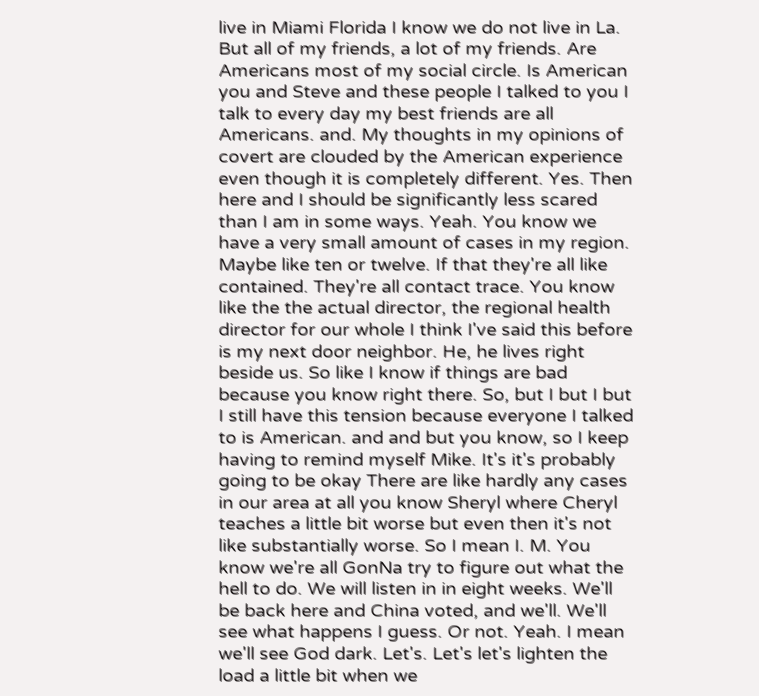live in Miami Florida I know we do not live in La. But all of my friends, a lot of my friends. Are Americans most of my social circle. Is American you and Steve and these people I talked to you I talk to every day my best friends are all Americans. and. My thoughts in my opinions of covert are clouded by the American experience even though it is completely different. Yes. Then here and I should be significantly less scared than I am in some ways. Yeah. You know we have a very small amount of cases in my region. Maybe like ten or twelve. If that they're all like contained. They're all contact trace. You know like the the actual director, the regional health director for our whole I think I've said this before is my next door neighbor. He, he lives right beside us. So like I know if things are bad because you know right there. So, but I but I but I still have this tension because everyone I talked to is American. and and but you know, so I keep having to remind myself Mike. It's it's probably going to be okay There are like hardly any cases in our area at all you know Sheryl where Cheryl teaches a little bit worse but even then it's not like substantially worse. So I mean I. M. You know we're all GonNa try to figure out what the hell to do. We will listen in in eight weeks. We'll be back here and China voted, and we'll. We'll see what happens I guess. Or not. Yeah. I mean we'll see God dark. Let's. Let's let's lighten the load a little bit when we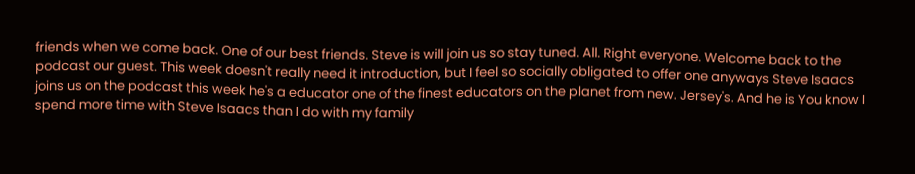friends when we come back. One of our best friends. Steve is will join us so stay tuned. All. Right everyone. Welcome back to the podcast our guest. This week doesn't really need it introduction, but I feel so socially obligated to offer one anyways Steve Isaacs joins us on the podcast this week he's a educator one of the finest educators on the planet from new. Jersey's. And he is You know I spend more time with Steve Isaacs than I do with my family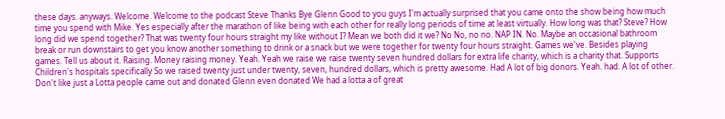these days. anyways. Welcome. Welcome to the podcast Steve Thanks Bye Glenn Good to you guys I'm actually surprised that you came onto the show being how much time you spend with Mike. Yes especially after the marathon of like being with each other for really long periods of time at least virtually. How long was that? Steve? How long did we spend together? That was twenty four hours straight my like without I? Mean we both did it we? No No, no no. NAP IN. No. Maybe an occasional bathroom break or run downstairs to get you know another something to drink or a snack but we were together for twenty four hours straight. Games we've. Besides playing games. Tell us about it. Raising. Money raising money. Yeah. Yeah we raise we raise twenty seven hundred dollars for extra life charity, which is a charity that. Supports Children's hospitals specifically So we raised twenty just under twenty, seven, hundred dollars, which is pretty awesome. Had A lot of big donors. Yeah. had. A lot of other. Don't like just a Lotta people came out and donated Glenn even donated We had a lotta a of great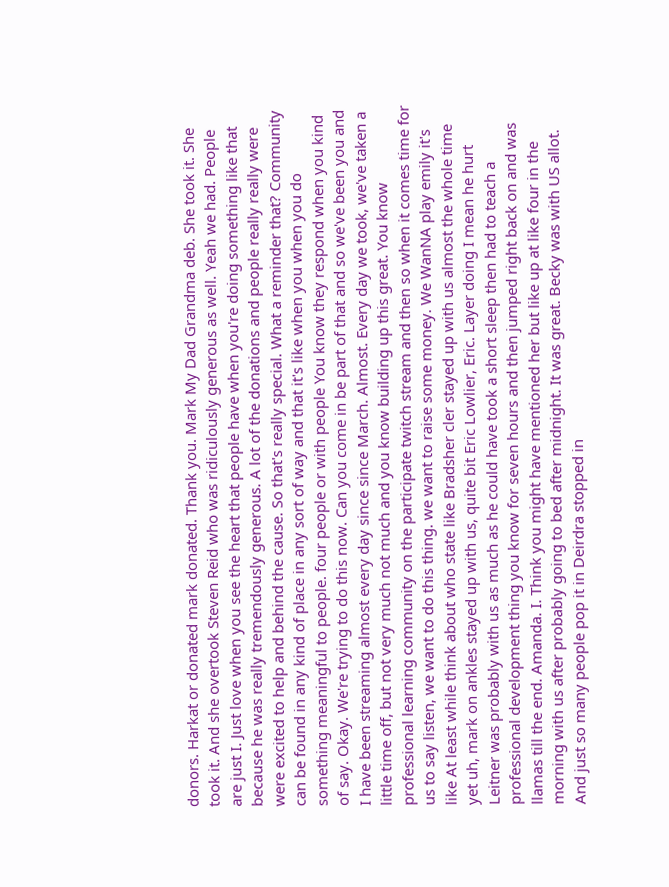donors. Harkat or donated mark donated. Thank you. Mark My Dad Grandma deb. She took it. She took it. And she overtook Steven Reid who was ridiculously generous as well. Yeah we had. People are just I. Just love when you see the heart that people have when you're doing something like that because he was really tremendously generous. A lot of the donations and people really really were were excited to help and behind the cause. So that's really special. What a reminder that? Community can be found in any kind of place in any sort of way and that it's like when you when you do something meaningful to people. four people or with people You know they respond when you kind of say. Okay. We're trying to do this now. Can you come in be part of that and so we've been you and I have been streaming almost every day since since March. Almost. Every day we took, we've taken a little time off, but not very much not much and you know building up this great. You know professional learning community on the participate twitch stream and then so when it comes time for us to say listen, we want to do this thing. we want to raise some money. We WanNA play emily it's like At least while think about who state like Bradsher cler stayed up with us almost the whole time yet uh, mark on ankles stayed up with us, quite bit Eric Lowlier, Eric. Layer doing I mean he hurt Leitner was probably with us as much as he could have took a short sleep then had to teach a professional development thing you know for seven hours and then jumped right back on and was llamas till the end. Amanda. I. Think you might have mentioned her but like up at like four in the morning with us after probably going to bed after midnight. It was great. Becky was with US allot. And just so many people pop it in Deirdra stopped in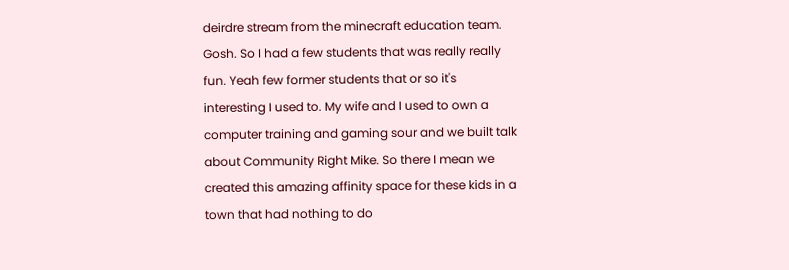deirdre stream from the minecraft education team. Gosh. So I had a few students that was really really fun. Yeah few former students that or so it's interesting I used to. My wife and I used to own a computer training and gaming sour and we built talk about Community Right Mike. So there I mean we created this amazing affinity space for these kids in a town that had nothing to do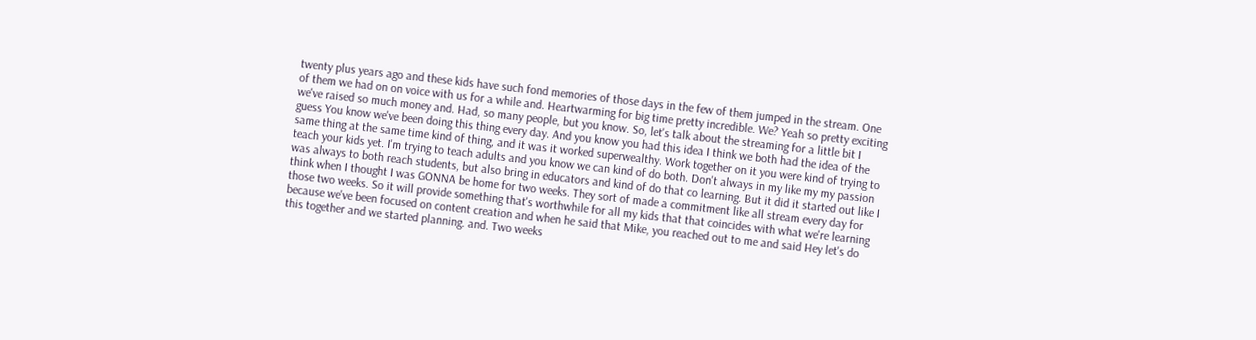twenty plus years ago and these kids have such fond memories of those days in the few of them jumped in the stream. One of them we had on on voice with us for a while and. Heartwarming for big time pretty incredible. We? Yeah so pretty exciting we've raised so much money and. Had, so many people, but you know. So, let's talk about the streaming for a little bit I guess You know we've been doing this thing every day. And you know you had this idea I think we both had the idea of the same thing at the same time kind of thing, and it was it worked superwealthy. Work together on it you were kind of trying to teach your kids yet. I'm trying to teach adults and you know we can kind of do both. Don't always in my like my my passion was always to both reach students, but also bring in educators and kind of do that co learning. But it did it started out like I think when I thought I was GONNA be home for two weeks. They sort of made a commitment like all stream every day for those two weeks. So it will provide something that's worthwhile for all my kids that that coincides with what we're learning because we've been focused on content creation and when he said that Mike, you reached out to me and said Hey let's do this together and we started planning. and. Two weeks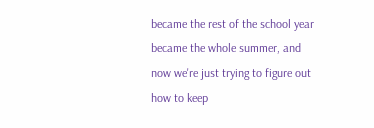became the rest of the school year became the whole summer, and now we're just trying to figure out how to keep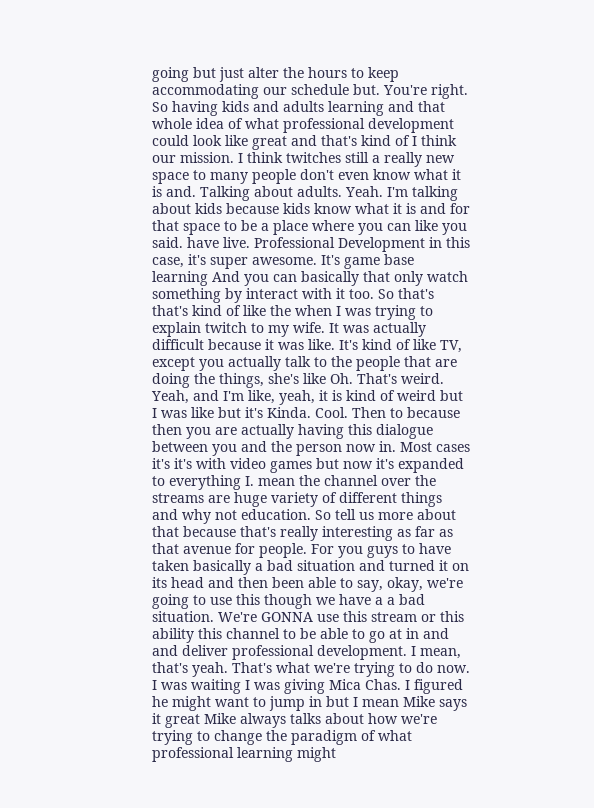going but just alter the hours to keep accommodating our schedule but. You're right. So having kids and adults learning and that whole idea of what professional development could look like great and that's kind of I think our mission. I think twitches still a really new space to many people don't even know what it is and. Talking about adults. Yeah. I'm talking about kids because kids know what it is and for that space to be a place where you can like you said. have live. Professional Development in this case, it's super awesome. It's game base learning And you can basically that only watch something by interact with it too. So that's that's kind of like the when I was trying to explain twitch to my wife. It was actually difficult because it was like. It's kind of like TV, except you actually talk to the people that are doing the things, she's like Oh. That's weird. Yeah, and I'm like, yeah, it is kind of weird but I was like but it's Kinda. Cool. Then to because then you are actually having this dialogue between you and the person now in. Most cases it's it's with video games but now it's expanded to everything I. mean the channel over the streams are huge variety of different things and why not education. So tell us more about that because that's really interesting as far as that avenue for people. For you guys to have taken basically a bad situation and turned it on its head and then been able to say, okay, we're going to use this though we have a a bad situation. We're GONNA use this stream or this ability this channel to be able to go at in and and deliver professional development. I mean, that's yeah. That's what we're trying to do now. I was waiting I was giving Mica Chas. I figured he might want to jump in but I mean Mike says it great Mike always talks about how we're trying to change the paradigm of what professional learning might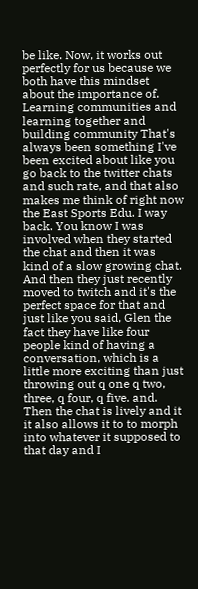be like. Now, it works out perfectly for us because we both have this mindset about the importance of. Learning communities and learning together and building community That's always been something I've been excited about like you go back to the twitter chats and such rate, and that also makes me think of right now the East Sports Edu. I way back. You know I was involved when they started the chat and then it was kind of a slow growing chat. And then they just recently moved to twitch and it's the perfect space for that and just like you said, Glen the fact they have like four people kind of having a conversation, which is a little more exciting than just throwing out q one q two, three, q four, q five. and. Then the chat is lively and it it also allows it to to morph into whatever it supposed to that day and I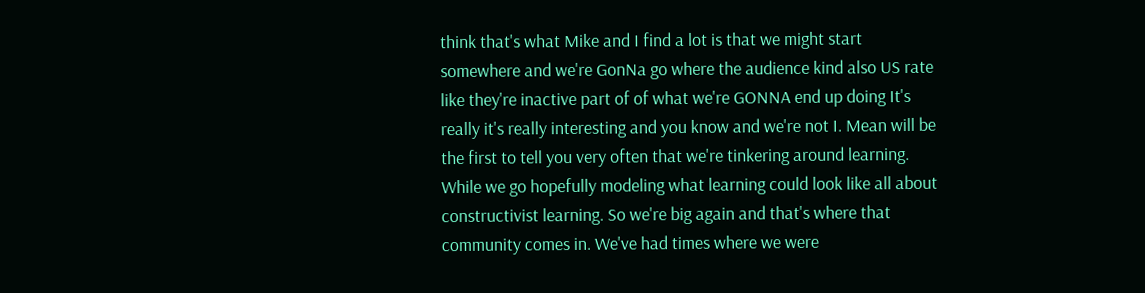think that's what Mike and I find a lot is that we might start somewhere and we're GonNa go where the audience kind also US rate like they're inactive part of of what we're GONNA end up doing It's really it's really interesting and you know and we're not I. Mean will be the first to tell you very often that we're tinkering around learning. While we go hopefully modeling what learning could look like all about constructivist learning. So we're big again and that's where that community comes in. We've had times where we were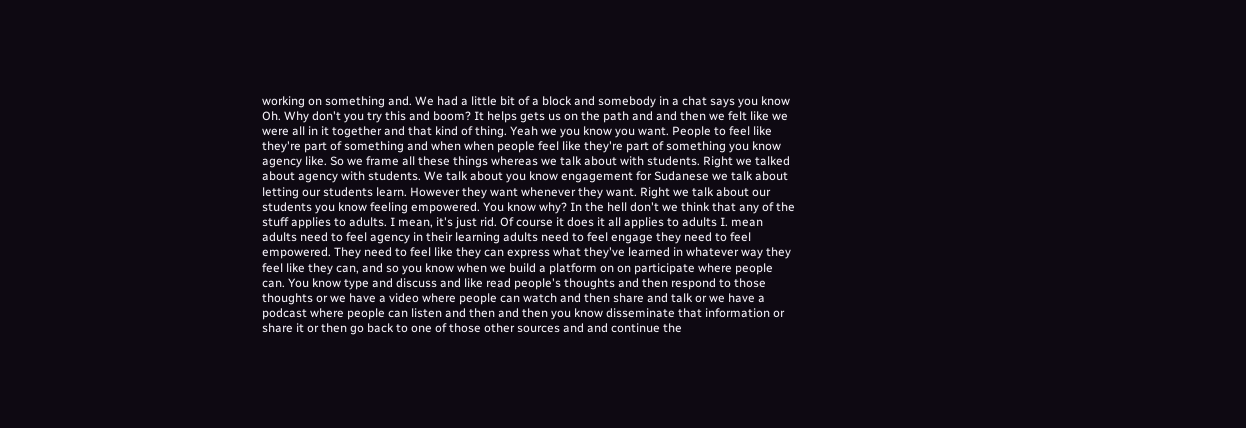working on something and. We had a little bit of a block and somebody in a chat says you know Oh. Why don't you try this and boom? It helps gets us on the path and and then we felt like we were all in it together and that kind of thing. Yeah we you know you want. People to feel like they're part of something and when when people feel like they're part of something you know agency like. So we frame all these things whereas we talk about with students. Right we talked about agency with students. We talk about you know engagement for Sudanese we talk about letting our students learn. However they want whenever they want. Right we talk about our students you know feeling empowered. You know why? In the hell don't we think that any of the stuff applies to adults. I mean, it's just rid. Of course it does it all applies to adults I. mean adults need to feel agency in their learning adults need to feel engage they need to feel empowered. They need to feel like they can express what they've learned in whatever way they feel like they can, and so you know when we build a platform on on participate where people can. You know type and discuss and like read people's thoughts and then respond to those thoughts or we have a video where people can watch and then share and talk or we have a podcast where people can listen and then and then you know disseminate that information or share it or then go back to one of those other sources and and continue the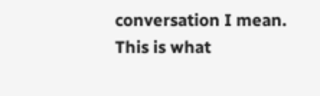conversation I mean. This is what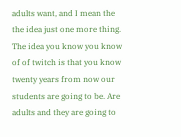adults want, and I mean the the idea just one more thing. The idea you know you know of of twitch is that you know twenty years from now our students are going to be. Are adults and they are going to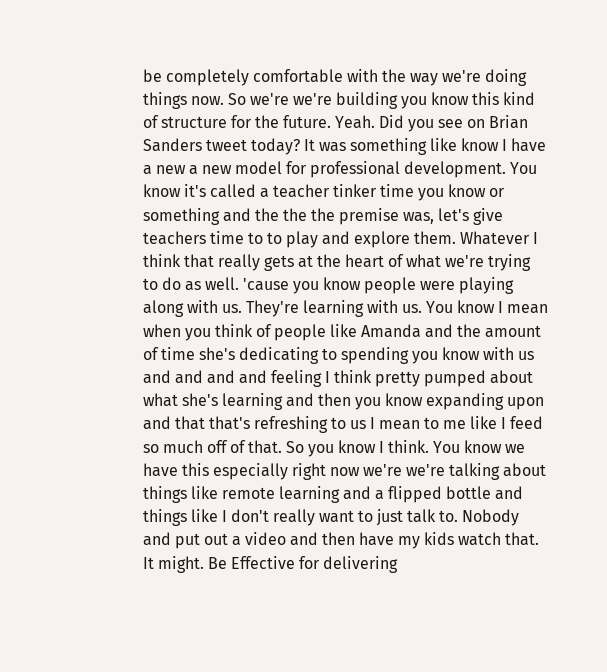be completely comfortable with the way we're doing things now. So we're we're building you know this kind of structure for the future. Yeah. Did you see on Brian Sanders tweet today? It was something like know I have a new a new model for professional development. You know it's called a teacher tinker time you know or something and the the the premise was, let's give teachers time to to play and explore them. Whatever I think that really gets at the heart of what we're trying to do as well. 'cause you know people were playing along with us. They're learning with us. You know I mean when you think of people like Amanda and the amount of time she's dedicating to spending you know with us and and and and feeling I think pretty pumped about what she's learning and then you know expanding upon and that that's refreshing to us I mean to me like I feed so much off of that. So you know I think. You know we have this especially right now we're we're talking about things like remote learning and a flipped bottle and things like I don't really want to just talk to. Nobody and put out a video and then have my kids watch that. It might. Be Effective for delivering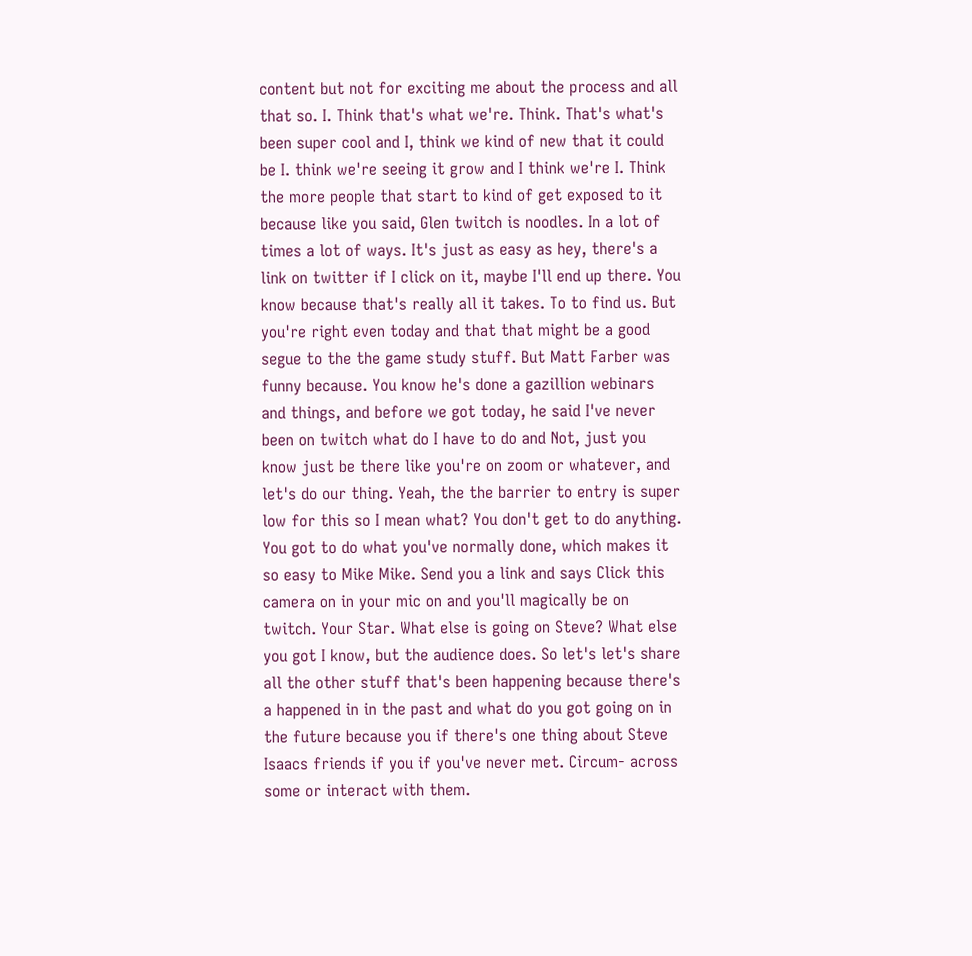content but not for exciting me about the process and all that so. I. Think that's what we're. Think. That's what's been super cool and I, think we kind of new that it could be I. think we're seeing it grow and I think we're I. Think the more people that start to kind of get exposed to it because like you said, Glen twitch is noodles. In a lot of times a lot of ways. It's just as easy as hey, there's a link on twitter if I click on it, maybe I'll end up there. You know because that's really all it takes. To to find us. But you're right even today and that that might be a good segue to the the game study stuff. But Matt Farber was funny because. You know he's done a gazillion webinars and things, and before we got today, he said I've never been on twitch what do I have to do and Not, just you know just be there like you're on zoom or whatever, and let's do our thing. Yeah, the the barrier to entry is super low for this so I mean what? You don't get to do anything. You got to do what you've normally done, which makes it so easy to Mike Mike. Send you a link and says Click this camera on in your mic on and you'll magically be on twitch. Your Star. What else is going on Steve? What else you got I know, but the audience does. So let's let's share all the other stuff that's been happening because there's a happened in in the past and what do you got going on in the future because you if there's one thing about Steve Isaacs friends if you if you've never met. Circum- across some or interact with them.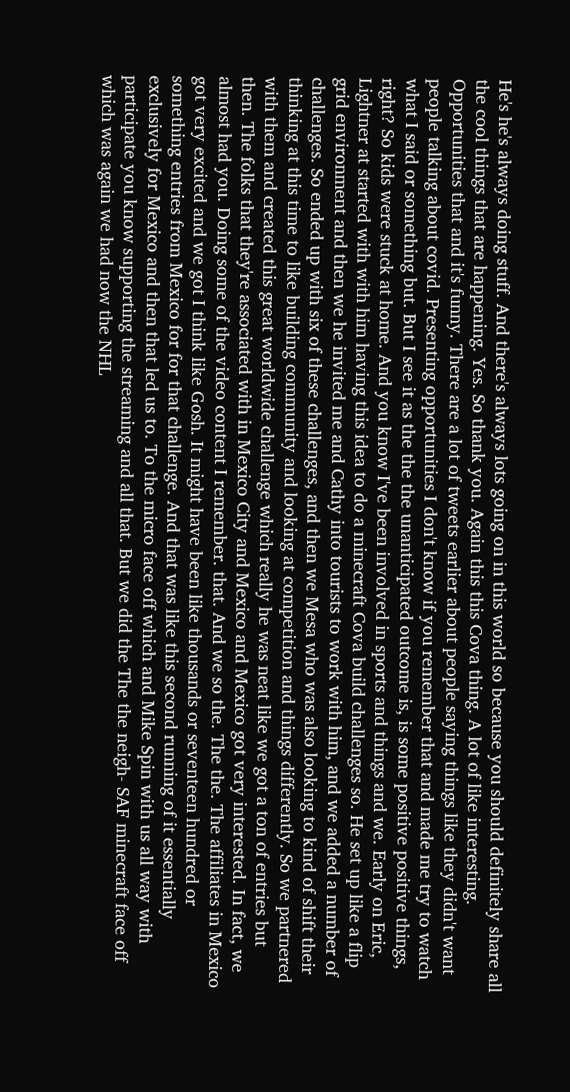He's he's always doing stuff. And there's always lots going on in this world so because you should definitely share all the cool things that are happening. Yes. So thank you. Again this this Cova thing. A lot of like interesting. Opportunities that and it's funny. There are a lot of tweets earlier about people saying things like they didn't want people talking about covid. Presenting opportunities I don't know if you remember that and made me try to watch what I said or something but. But I see it as the the the unanticipated outcome is, is some positive positive things, right? So kids were stuck at home. And you know I've been involved in sports and things and we. Early on Eric, Lightner at started with with him having this idea to do a minecraft Cova build challenges so. He set up like a flip grid environment and then we he invited me and Cathy into tourists to work with him, and we added a number of challenges. So ended up with six of these challenges, and then we Mesa who was also looking to kind of shift their thinking at this time to like building community and looking at competition and things differently. So we partnered with them and created this great worldwide challenge which really he was neat like we got a ton of entries but then. The folks that they're associated with in Mexico City and Mexico and Mexico got very interested. In fact, we almost had you. Doing some of the video content I remember. that. And we so the. The the. The affiliates in Mexico got very excited and we got I think like Gosh. It might have been like thousands or seventeen hundred or something entries from Mexico for for that challenge. And that was like this second running of it essentially exclusively for Mexico and then that led us to. To the micro face off which and Mike Spin with us all way with participate you know supporting the streaming and all that. But we did the The the neigh- SAF minecraft face off which was again we had now the NHL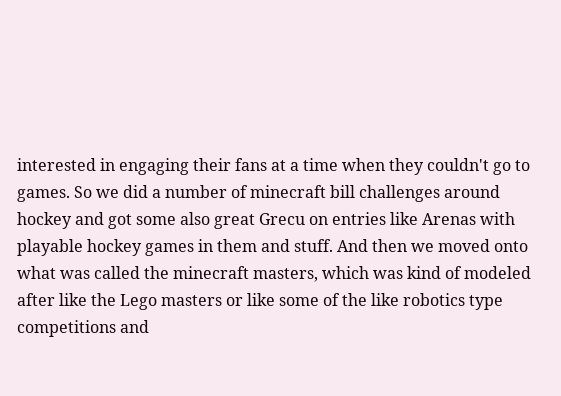interested in engaging their fans at a time when they couldn't go to games. So we did a number of minecraft bill challenges around hockey and got some also great Grecu on entries like Arenas with playable hockey games in them and stuff. And then we moved onto what was called the minecraft masters, which was kind of modeled after like the Lego masters or like some of the like robotics type competitions and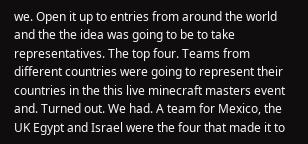we. Open it up to entries from around the world and the the idea was going to be to take representatives. The top four. Teams from different countries were going to represent their countries in the this live minecraft masters event and. Turned out. We had. A team for Mexico, the UK Egypt and Israel were the four that made it to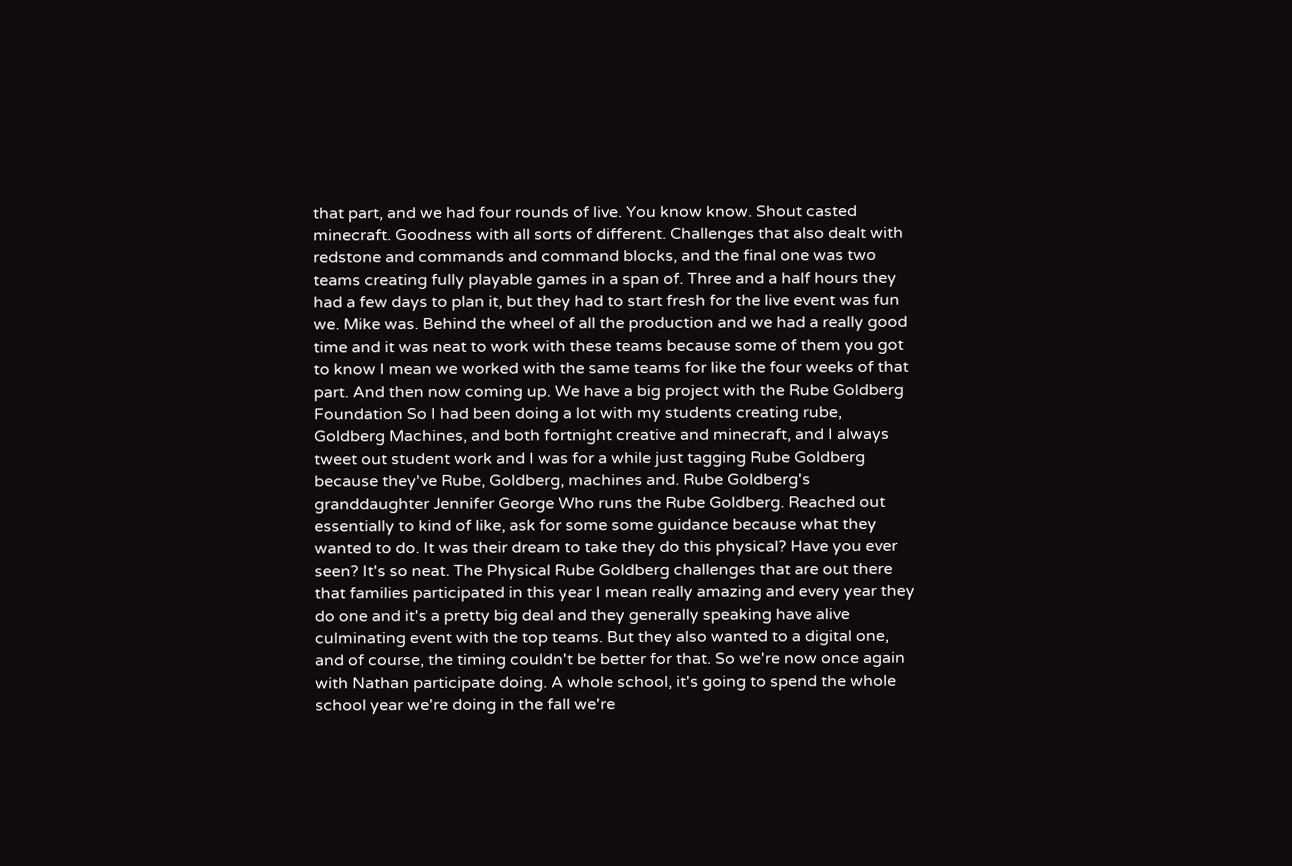that part, and we had four rounds of live. You know know. Shout casted minecraft. Goodness with all sorts of different. Challenges that also dealt with redstone and commands and command blocks, and the final one was two teams creating fully playable games in a span of. Three and a half hours they had a few days to plan it, but they had to start fresh for the live event was fun we. Mike was. Behind the wheel of all the production and we had a really good time and it was neat to work with these teams because some of them you got to know I mean we worked with the same teams for like the four weeks of that part. And then now coming up. We have a big project with the Rube Goldberg Foundation So I had been doing a lot with my students creating rube, Goldberg Machines, and both fortnight creative and minecraft, and I always tweet out student work and I was for a while just tagging Rube Goldberg because they've Rube, Goldberg, machines and. Rube Goldberg's granddaughter Jennifer George Who runs the Rube Goldberg. Reached out essentially to kind of like, ask for some some guidance because what they wanted to do. It was their dream to take they do this physical? Have you ever seen? It's so neat. The Physical Rube Goldberg challenges that are out there that families participated in this year I mean really amazing and every year they do one and it's a pretty big deal and they generally speaking have alive culminating event with the top teams. But they also wanted to a digital one, and of course, the timing couldn't be better for that. So we're now once again with Nathan participate doing. A whole school, it's going to spend the whole school year we're doing in the fall we're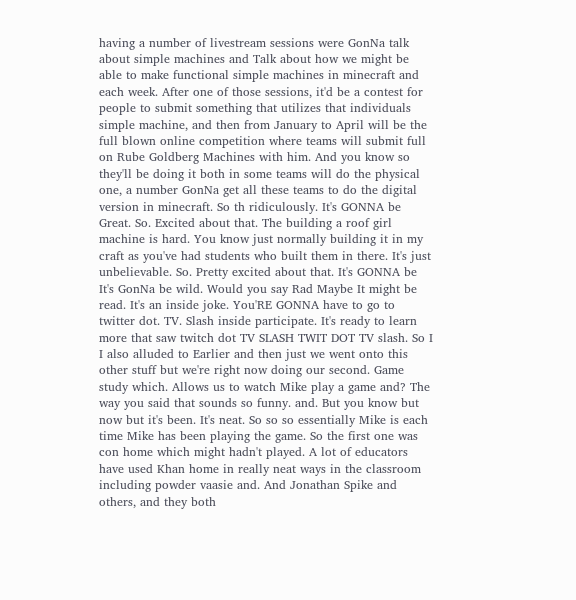having a number of livestream sessions were GonNa talk about simple machines and Talk about how we might be able to make functional simple machines in minecraft and each week. After one of those sessions, it'd be a contest for people to submit something that utilizes that individuals simple machine, and then from January to April will be the full blown online competition where teams will submit full on Rube Goldberg Machines with him. And you know so they'll be doing it both in some teams will do the physical one, a number GonNa get all these teams to do the digital version in minecraft. So th ridiculously. It's GONNA be Great. So. Excited about that. The building a roof girl machine is hard. You know just normally building it in my craft as you've had students who built them in there. It's just unbelievable. So. Pretty excited about that. It's GONNA be It's GonNa be wild. Would you say Rad Maybe It might be read. It's an inside joke. You'RE GONNA have to go to twitter dot. TV. Slash inside participate. It's ready to learn more that saw twitch dot TV SLASH TWIT DOT TV slash. So I I also alluded to Earlier and then just we went onto this other stuff but we're right now doing our second. Game study which. Allows us to watch Mike play a game and? The way you said that sounds so funny. and. But you know but now but it's been. It's neat. So so so essentially Mike is each time Mike has been playing the game. So the first one was con home which might hadn't played. A lot of educators have used Khan home in really neat ways in the classroom including powder vaasie and. And Jonathan Spike and others, and they both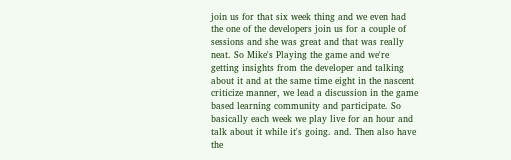join us for that six week thing and we even had the one of the developers join us for a couple of sessions and she was great and that was really neat. So Mike's Playing the game and we're getting insights from the developer and talking about it and at the same time eight in the nascent criticize manner, we lead a discussion in the game based learning community and participate. So basically each week we play live for an hour and talk about it while it's going. and. Then also have the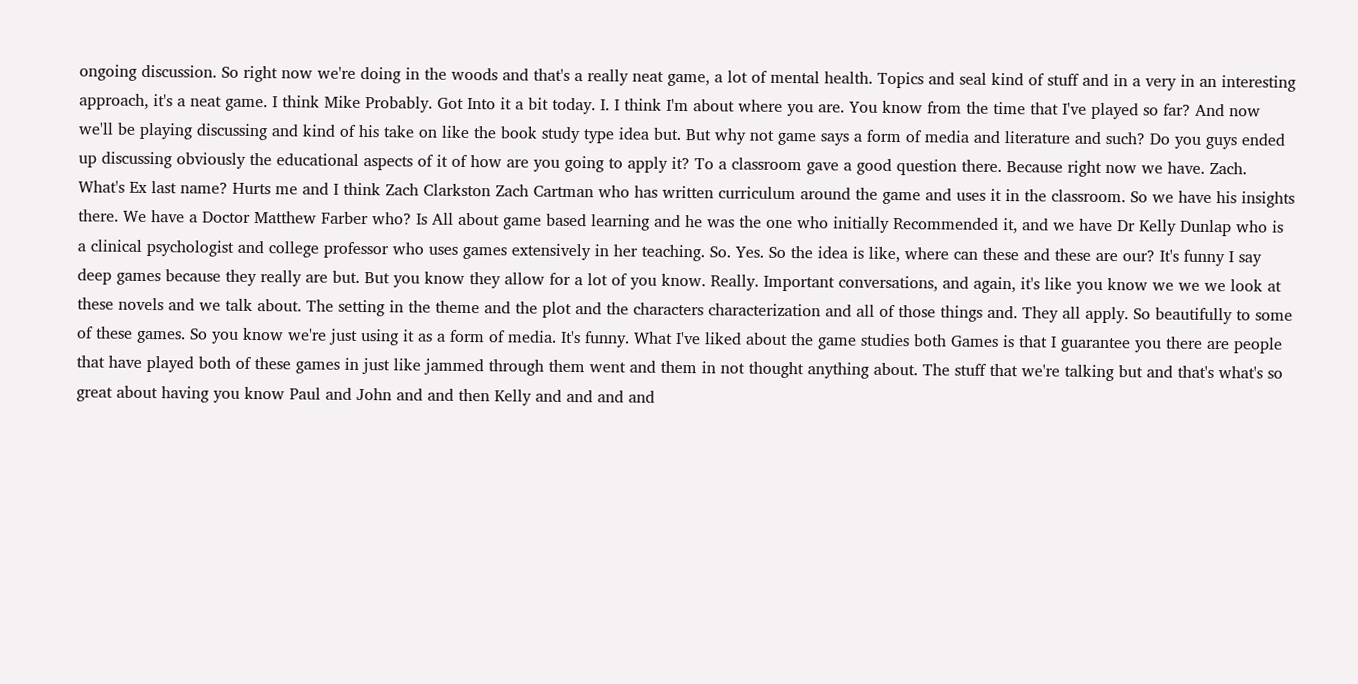ongoing discussion. So right now we're doing in the woods and that's a really neat game, a lot of mental health. Topics and seal kind of stuff and in a very in an interesting approach, it's a neat game. I think Mike Probably. Got Into it a bit today. I. I think I'm about where you are. You know from the time that I've played so far? And now we'll be playing discussing and kind of his take on like the book study type idea but. But why not game says a form of media and literature and such? Do you guys ended up discussing obviously the educational aspects of it of how are you going to apply it? To a classroom gave a good question there. Because right now we have. Zach. What's Ex last name? Hurts me and I think Zach Clarkston Zach Cartman who has written curriculum around the game and uses it in the classroom. So we have his insights there. We have a Doctor Matthew Farber who? Is All about game based learning and he was the one who initially Recommended it, and we have Dr Kelly Dunlap who is a clinical psychologist and college professor who uses games extensively in her teaching. So. Yes. So the idea is like, where can these and these are our? It's funny I say deep games because they really are but. But you know they allow for a lot of you know. Really. Important conversations, and again, it's like you know we we we look at these novels and we talk about. The setting in the theme and the plot and the characters characterization and all of those things and. They all apply. So beautifully to some of these games. So you know we're just using it as a form of media. It's funny. What I've liked about the game studies both Games is that I guarantee you there are people that have played both of these games in just like jammed through them went and them in not thought anything about. The stuff that we're talking but and that's what's so great about having you know Paul and John and and then Kelly and and and and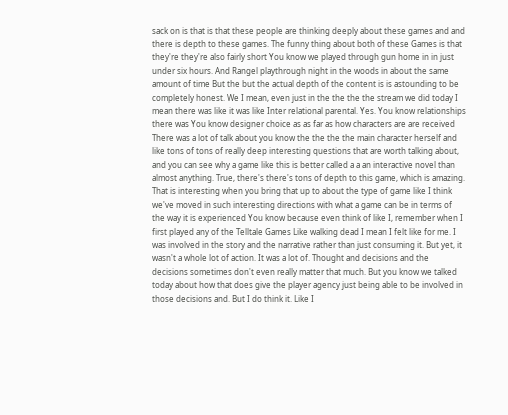sack on is that is that these people are thinking deeply about these games and and there is depth to these games. The funny thing about both of these Games is that they're they're also fairly short You know we played through gun home in in just under six hours. And Rangel playthrough night in the woods in about the same amount of time But the but the actual depth of the content is is astounding to be completely honest. We I mean, even just in the the the the stream we did today I mean there was like it was like Inter relational parental. Yes. You know relationships there was You know designer choice as as far as how characters are are received There was a lot of talk about you know the the the the main character herself and like tons of tons of really deep interesting questions that are worth talking about, and you can see why a game like this is better called a a an interactive novel than almost anything. True, there's there's tons of depth to this game, which is amazing. That is interesting when you bring that up to about the type of game like I think we've moved in such interesting directions with what a game can be in terms of the way it is experienced You know because even think of like I, remember when I first played any of the Telltale Games Like walking dead I mean I felt like for me. I was involved in the story and the narrative rather than just consuming it. But yet, it wasn't a whole lot of action. It was a lot of. Thought and decisions and the decisions sometimes don't even really matter that much. But you know we talked today about how that does give the player agency just being able to be involved in those decisions and. But I do think it. Like I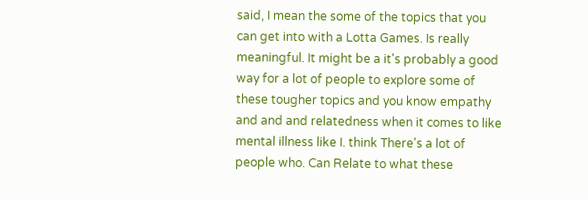said, I mean the some of the topics that you can get into with a Lotta Games. Is really meaningful. It might be a it's probably a good way for a lot of people to explore some of these tougher topics and you know empathy and and and relatedness when it comes to like mental illness like I. think There's a lot of people who. Can Relate to what these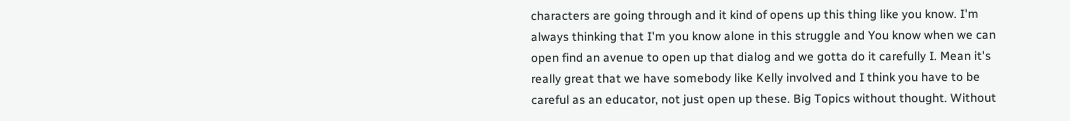characters are going through and it kind of opens up this thing like you know. I'm always thinking that I'm you know alone in this struggle and You know when we can open find an avenue to open up that dialog and we gotta do it carefully I. Mean it's really great that we have somebody like Kelly involved and I think you have to be careful as an educator, not just open up these. Big Topics without thought. Without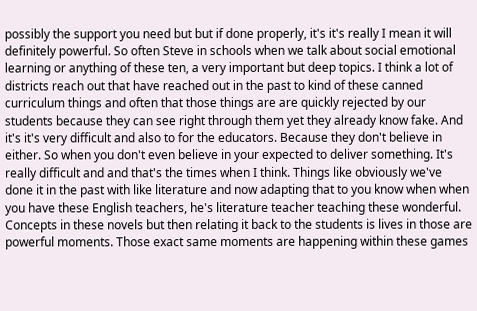possibly the support you need but but if done properly, it's it's really I mean it will definitely powerful. So often Steve in schools when we talk about social emotional learning or anything of these ten, a very important but deep topics. I think a lot of districts reach out that have reached out in the past to kind of these canned curriculum things and often that those things are are quickly rejected by our students because they can see right through them yet they already know fake. And it's it's very difficult and also to for the educators. Because they don't believe in either. So when you don't even believe in your expected to deliver something. It's really difficult and and that's the times when I think. Things like obviously we've done it in the past with like literature and now adapting that to you know when when you have these English teachers, he's literature teacher teaching these wonderful. Concepts in these novels but then relating it back to the students is lives in those are powerful moments. Those exact same moments are happening within these games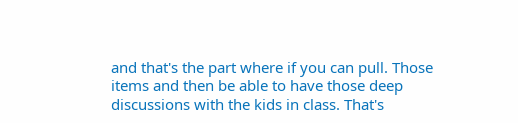and that's the part where if you can pull. Those items and then be able to have those deep discussions with the kids in class. That's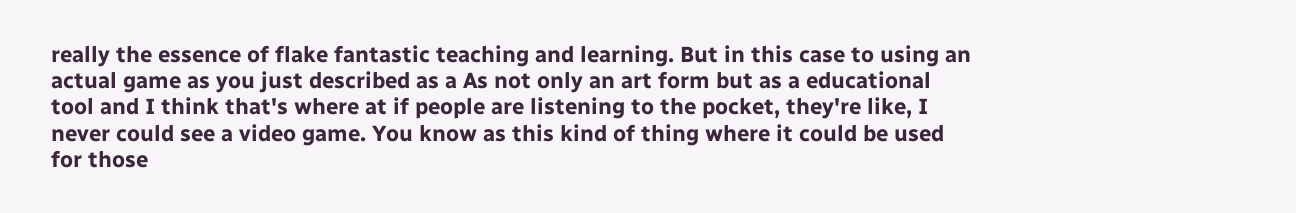really the essence of flake fantastic teaching and learning. But in this case to using an actual game as you just described as a As not only an art form but as a educational tool and I think that's where at if people are listening to the pocket, they're like, I never could see a video game. You know as this kind of thing where it could be used for those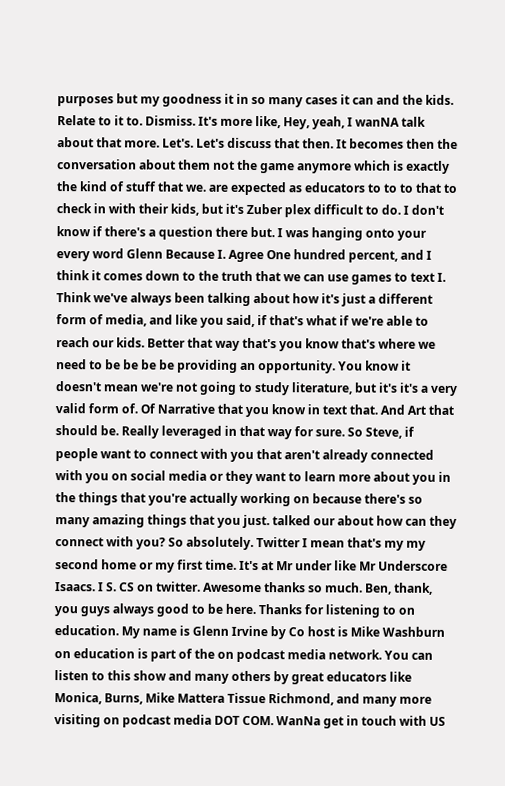purposes but my goodness it in so many cases it can and the kids. Relate to it to. Dismiss. It's more like, Hey, yeah, I wanNA talk about that more. Let's. Let's discuss that then. It becomes then the conversation about them not the game anymore which is exactly the kind of stuff that we. are expected as educators to to to that to check in with their kids, but it's Zuber plex difficult to do. I don't know if there's a question there but. I was hanging onto your every word Glenn Because I. Agree One hundred percent, and I think it comes down to the truth that we can use games to text I. Think we've always been talking about how it's just a different form of media, and like you said, if that's what if we're able to reach our kids. Better that way that's you know that's where we need to be be be be providing an opportunity. You know it doesn't mean we're not going to study literature, but it's it's a very valid form of. Of Narrative that you know in text that. And Art that should be. Really leveraged in that way for sure. So Steve, if people want to connect with you that aren't already connected with you on social media or they want to learn more about you in the things that you're actually working on because there's so many amazing things that you just. talked our about how can they connect with you? So absolutely. Twitter I mean that's my my second home or my first time. It's at Mr under like Mr Underscore Isaacs. I S. CS on twitter. Awesome thanks so much. Ben, thank, you guys always good to be here. Thanks for listening to on education. My name is Glenn Irvine by Co host is Mike Washburn on education is part of the on podcast media network. You can listen to this show and many others by great educators like Monica, Burns, Mike Mattera Tissue Richmond, and many more visiting on podcast media DOT COM. WanNa get in touch with US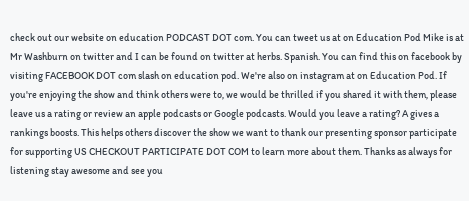check out our website on education PODCAST DOT com. You can tweet us at on Education Pod Mike is at Mr Washburn on twitter and I can be found on twitter at herbs. Spanish. You can find this on facebook by visiting FACEBOOK DOT com slash on education pod. We're also on instagram at on Education Pod. If you're enjoying the show and think others were to, we would be thrilled if you shared it with them, please leave us a rating or review an apple podcasts or Google podcasts. Would you leave a rating? A gives a rankings boosts. This helps others discover the show we want to thank our presenting sponsor participate for supporting US CHECKOUT PARTICIPATE DOT COM to learn more about them. Thanks as always for listening stay awesome and see you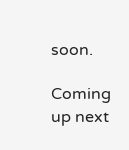soon.

Coming up next